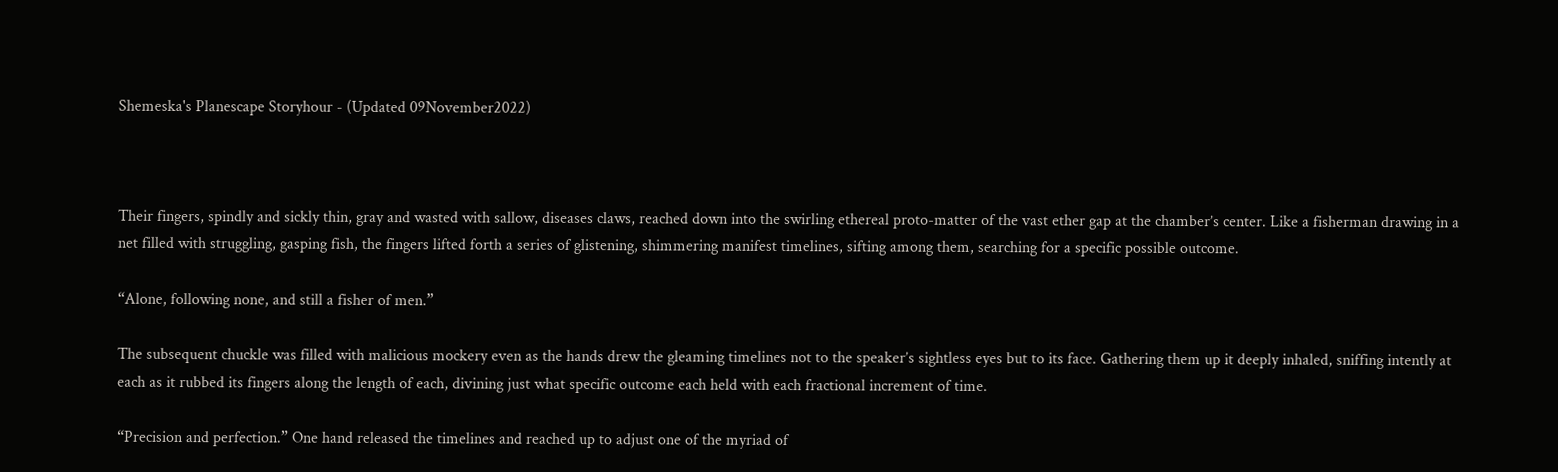Shemeska's Planescape Storyhour - (Updated 09November2022)



Their fingers, spindly and sickly thin, gray and wasted with sallow, diseases claws, reached down into the swirling ethereal proto-matter of the vast ether gap at the chamber’s center. Like a fisherman drawing in a net filled with struggling, gasping fish, the fingers lifted forth a series of glistening, shimmering manifest timelines, sifting among them, searching for a specific possible outcome.

“Alone, following none, and still a fisher of men.”

The subsequent chuckle was filled with malicious mockery even as the hands drew the gleaming timelines not to the speaker’s sightless eyes but to its face. Gathering them up it deeply inhaled, sniffing intently at each as it rubbed its fingers along the length of each, divining just what specific outcome each held with each fractional increment of time.

“Precision and perfection.” One hand released the timelines and reached up to adjust one of the myriad of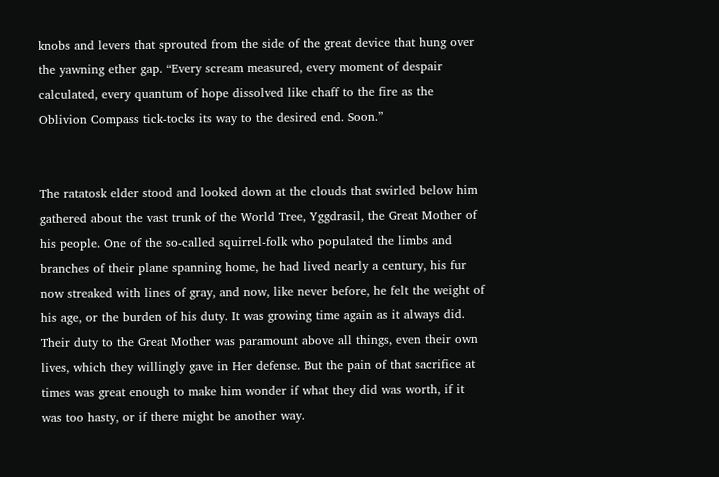knobs and levers that sprouted from the side of the great device that hung over the yawning ether gap. “Every scream measured, every moment of despair calculated, every quantum of hope dissolved like chaff to the fire as the Oblivion Compass tick-tocks its way to the desired end. Soon.”


The ratatosk elder stood and looked down at the clouds that swirled below him gathered about the vast trunk of the World Tree, Yggdrasil, the Great Mother of his people. One of the so-called squirrel-folk who populated the limbs and branches of their plane spanning home, he had lived nearly a century, his fur now streaked with lines of gray, and now, like never before, he felt the weight of his age, or the burden of his duty. It was growing time again as it always did. Their duty to the Great Mother was paramount above all things, even their own lives, which they willingly gave in Her defense. But the pain of that sacrifice at times was great enough to make him wonder if what they did was worth, if it was too hasty, or if there might be another way.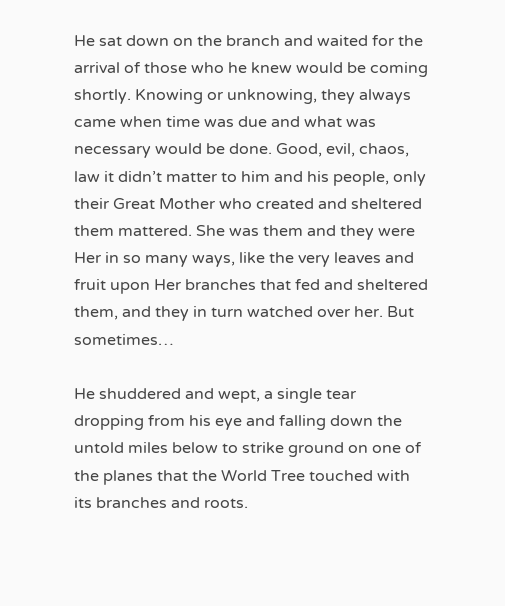He sat down on the branch and waited for the arrival of those who he knew would be coming shortly. Knowing or unknowing, they always came when time was due and what was necessary would be done. Good, evil, chaos, law it didn’t matter to him and his people, only their Great Mother who created and sheltered them mattered. She was them and they were Her in so many ways, like the very leaves and fruit upon Her branches that fed and sheltered them, and they in turn watched over her. But sometimes…

He shuddered and wept, a single tear dropping from his eye and falling down the untold miles below to strike ground on one of the planes that the World Tree touched with its branches and roots.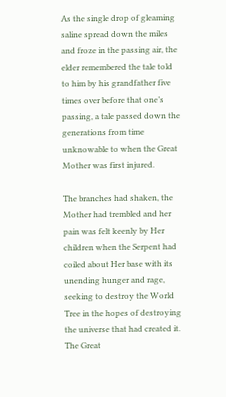As the single drop of gleaming saline spread down the miles and froze in the passing air, the elder remembered the tale told to him by his grandfather five times over before that one’s passing, a tale passed down the generations from time unknowable to when the Great Mother was first injured.

The branches had shaken, the Mother had trembled and her pain was felt keenly by Her children when the Serpent had coiled about Her base with its unending hunger and rage, seeking to destroy the World Tree in the hopes of destroying the universe that had created it. The Great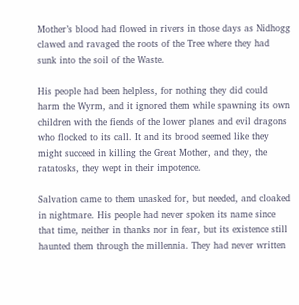Mother’s blood had flowed in rivers in those days as Nidhogg clawed and ravaged the roots of the Tree where they had sunk into the soil of the Waste.

His people had been helpless, for nothing they did could harm the Wyrm, and it ignored them while spawning its own children with the fiends of the lower planes and evil dragons who flocked to its call. It and its brood seemed like they might succeed in killing the Great Mother, and they, the ratatosks, they wept in their impotence.

Salvation came to them unasked for, but needed, and cloaked in nightmare. His people had never spoken its name since that time, neither in thanks nor in fear, but its existence still haunted them through the millennia. They had never written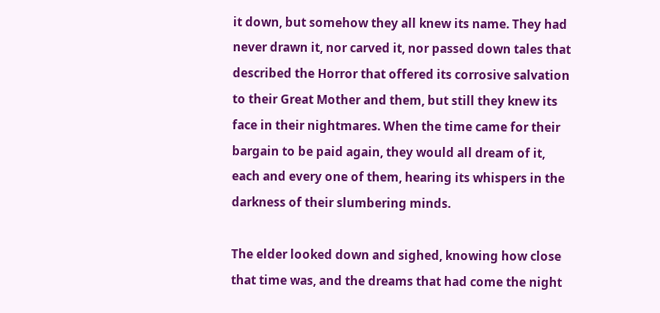it down, but somehow they all knew its name. They had never drawn it, nor carved it, nor passed down tales that described the Horror that offered its corrosive salvation to their Great Mother and them, but still they knew its face in their nightmares. When the time came for their bargain to be paid again, they would all dream of it, each and every one of them, hearing its whispers in the darkness of their slumbering minds.

The elder looked down and sighed, knowing how close that time was, and the dreams that had come the night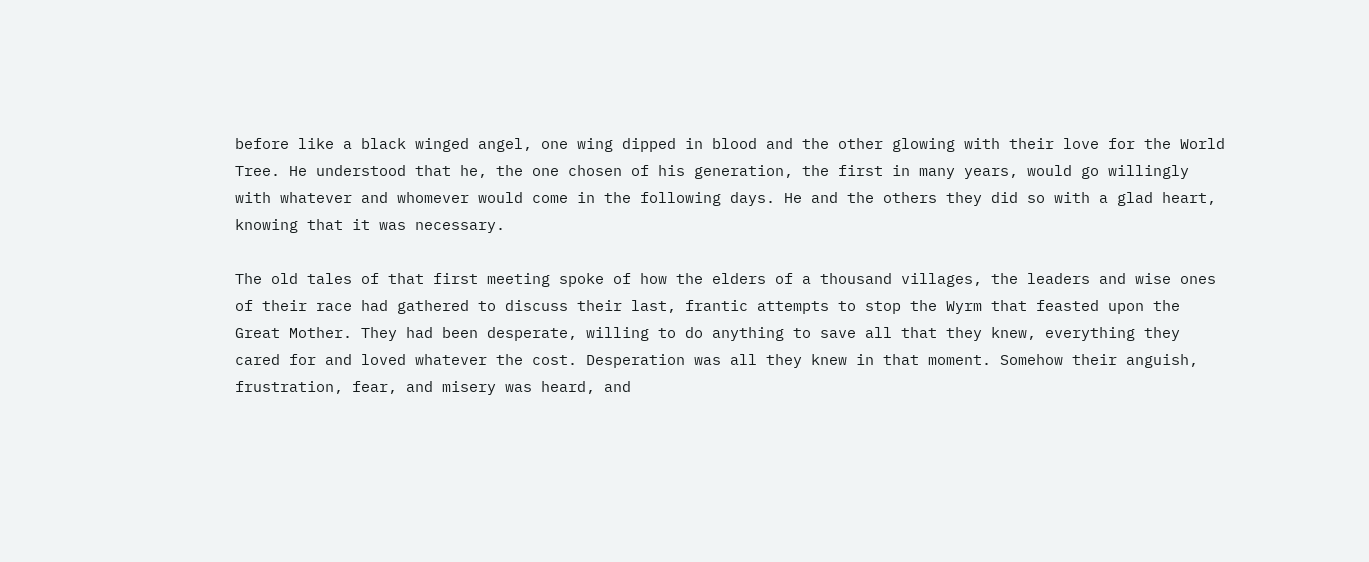before like a black winged angel, one wing dipped in blood and the other glowing with their love for the World Tree. He understood that he, the one chosen of his generation, the first in many years, would go willingly with whatever and whomever would come in the following days. He and the others they did so with a glad heart, knowing that it was necessary.

The old tales of that first meeting spoke of how the elders of a thousand villages, the leaders and wise ones of their race had gathered to discuss their last, frantic attempts to stop the Wyrm that feasted upon the Great Mother. They had been desperate, willing to do anything to save all that they knew, everything they cared for and loved whatever the cost. Desperation was all they knew in that moment. Somehow their anguish, frustration, fear, and misery was heard, and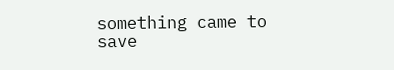something came to save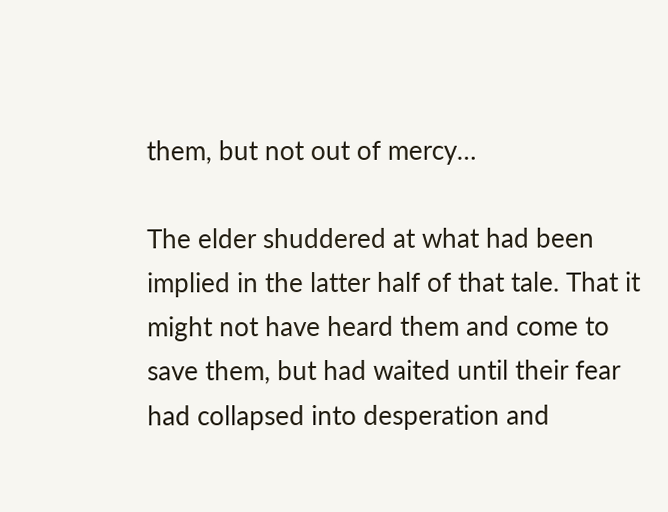them, but not out of mercy…

The elder shuddered at what had been implied in the latter half of that tale. That it might not have heard them and come to save them, but had waited until their fear had collapsed into desperation and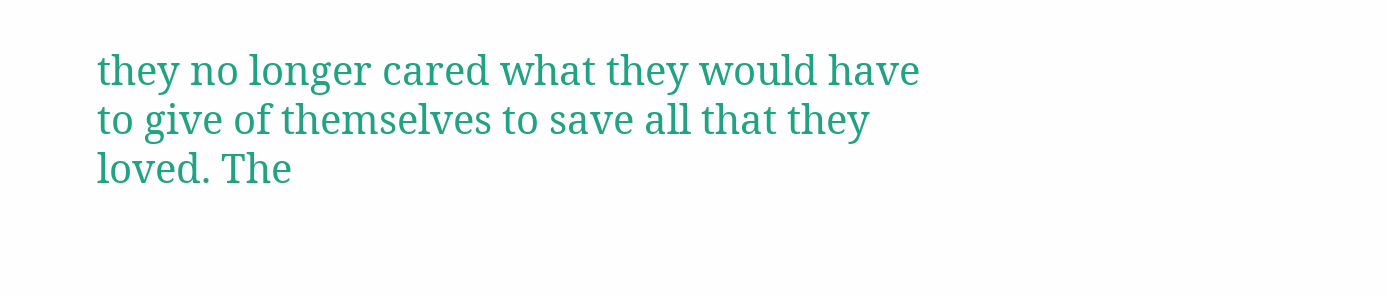they no longer cared what they would have to give of themselves to save all that they loved. The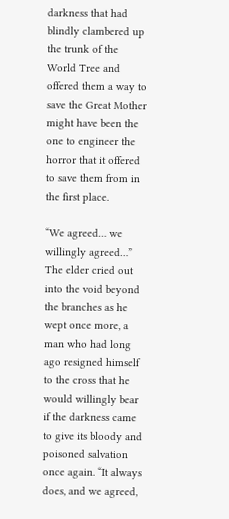darkness that had blindly clambered up the trunk of the World Tree and offered them a way to save the Great Mother might have been the one to engineer the horror that it offered to save them from in the first place.

“We agreed… we willingly agreed…” The elder cried out into the void beyond the branches as he wept once more, a man who had long ago resigned himself to the cross that he would willingly bear if the darkness came to give its bloody and poisoned salvation once again. “It always does, and we agreed,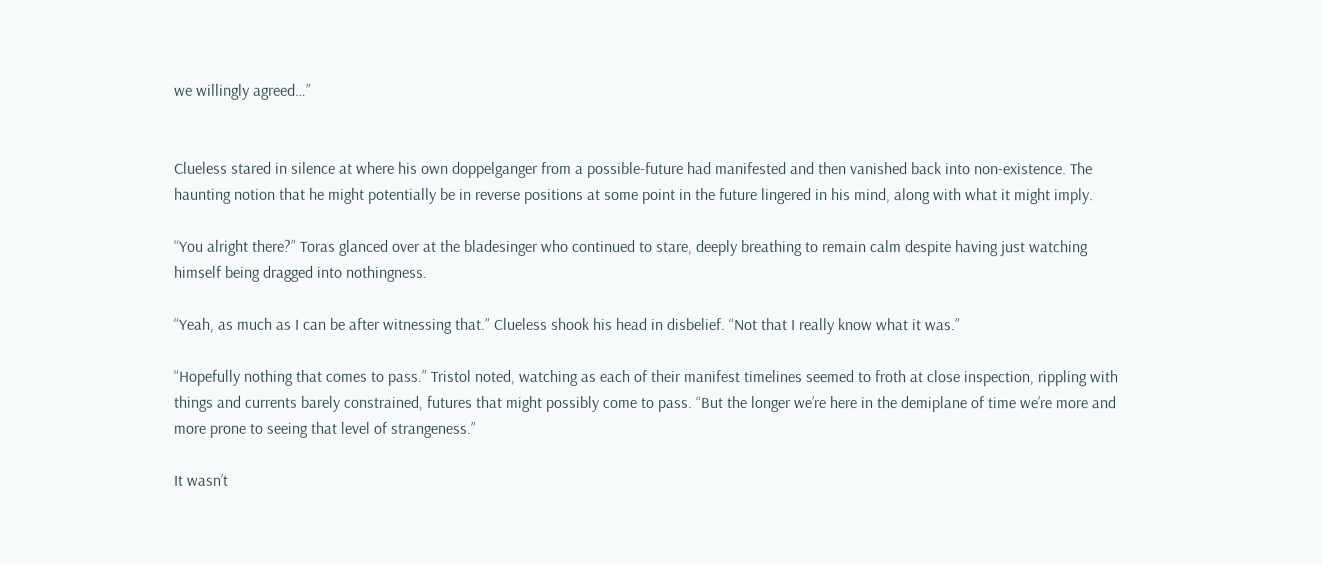we willingly agreed…”


Clueless stared in silence at where his own doppelganger from a possible-future had manifested and then vanished back into non-existence. The haunting notion that he might potentially be in reverse positions at some point in the future lingered in his mind, along with what it might imply.

“You alright there?” Toras glanced over at the bladesinger who continued to stare, deeply breathing to remain calm despite having just watching himself being dragged into nothingness.

“Yeah, as much as I can be after witnessing that.” Clueless shook his head in disbelief. “Not that I really know what it was.”

“Hopefully nothing that comes to pass.” Tristol noted, watching as each of their manifest timelines seemed to froth at close inspection, rippling with things and currents barely constrained, futures that might possibly come to pass. “But the longer we’re here in the demiplane of time we’re more and more prone to seeing that level of strangeness.”

It wasn’t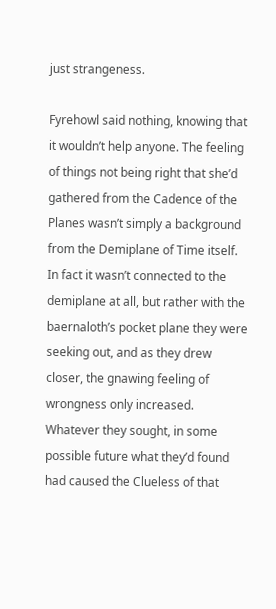just strangeness.

Fyrehowl said nothing, knowing that it wouldn’t help anyone. The feeling of things not being right that she’d gathered from the Cadence of the Planes wasn’t simply a background from the Demiplane of Time itself. In fact it wasn’t connected to the demiplane at all, but rather with the baernaloth’s pocket plane they were seeking out, and as they drew closer, the gnawing feeling of wrongness only increased. Whatever they sought, in some possible future what they’d found had caused the Clueless of that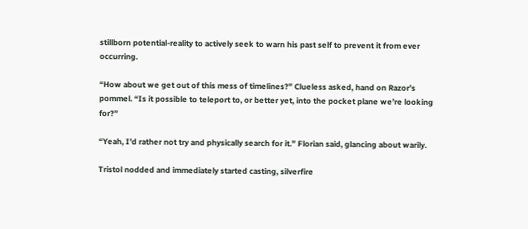stillborn potential-reality to actively seek to warn his past self to prevent it from ever occurring.

“How about we get out of this mess of timelines?” Clueless asked, hand on Razor’s pommel. “Is it possible to teleport to, or better yet, into the pocket plane we’re looking for?”

“Yeah, I’d rather not try and physically search for it.” Florian said, glancing about warily.

Tristol nodded and immediately started casting, silverfire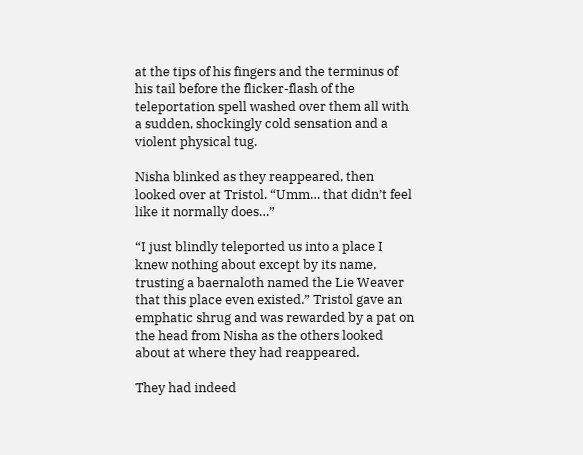at the tips of his fingers and the terminus of his tail before the flicker-flash of the teleportation spell washed over them all with a sudden, shockingly cold sensation and a violent physical tug.

Nisha blinked as they reappeared, then looked over at Tristol. “Umm… that didn’t feel like it normally does…”

“I just blindly teleported us into a place I knew nothing about except by its name, trusting a baernaloth named the Lie Weaver that this place even existed.” Tristol gave an emphatic shrug and was rewarded by a pat on the head from Nisha as the others looked about at where they had reappeared.

They had indeed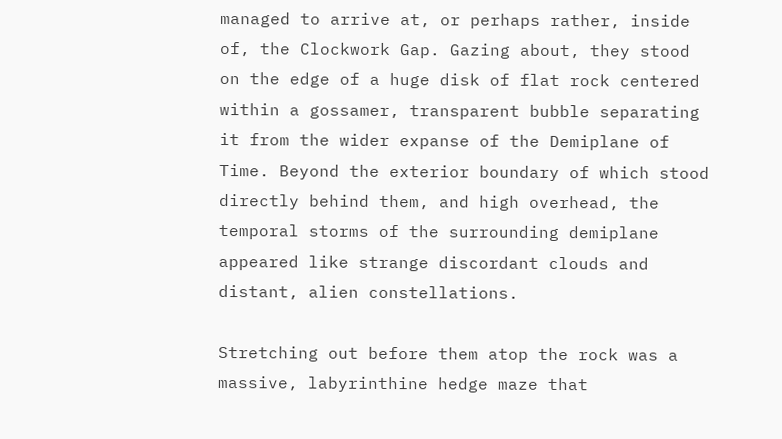managed to arrive at, or perhaps rather, inside of, the Clockwork Gap. Gazing about, they stood on the edge of a huge disk of flat rock centered within a gossamer, transparent bubble separating it from the wider expanse of the Demiplane of Time. Beyond the exterior boundary of which stood directly behind them, and high overhead, the temporal storms of the surrounding demiplane appeared like strange discordant clouds and distant, alien constellations.

Stretching out before them atop the rock was a massive, labyrinthine hedge maze that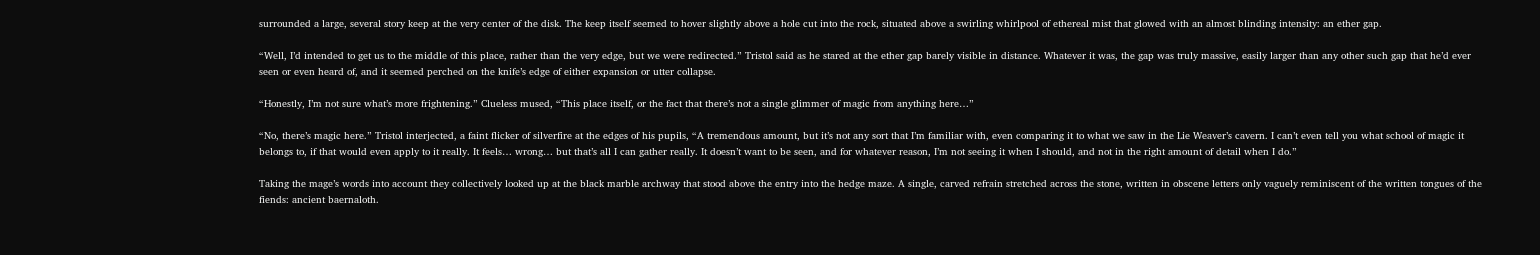surrounded a large, several story keep at the very center of the disk. The keep itself seemed to hover slightly above a hole cut into the rock, situated above a swirling whirlpool of ethereal mist that glowed with an almost blinding intensity: an ether gap.

“Well, I’d intended to get us to the middle of this place, rather than the very edge, but we were redirected.” Tristol said as he stared at the ether gap barely visible in distance. Whatever it was, the gap was truly massive, easily larger than any other such gap that he’d ever seen or even heard of, and it seemed perched on the knife’s edge of either expansion or utter collapse.

“Honestly, I’m not sure what’s more frightening.” Clueless mused, “This place itself, or the fact that there’s not a single glimmer of magic from anything here…”

“No, there’s magic here.” Tristol interjected, a faint flicker of silverfire at the edges of his pupils, “A tremendous amount, but it’s not any sort that I’m familiar with, even comparing it to what we saw in the Lie Weaver’s cavern. I can’t even tell you what school of magic it belongs to, if that would even apply to it really. It feels… wrong… but that’s all I can gather really. It doesn’t want to be seen, and for whatever reason, I’m not seeing it when I should, and not in the right amount of detail when I do.”

Taking the mage’s words into account they collectively looked up at the black marble archway that stood above the entry into the hedge maze. A single, carved refrain stretched across the stone, written in obscene letters only vaguely reminiscent of the written tongues of the fiends: ancient baernaloth.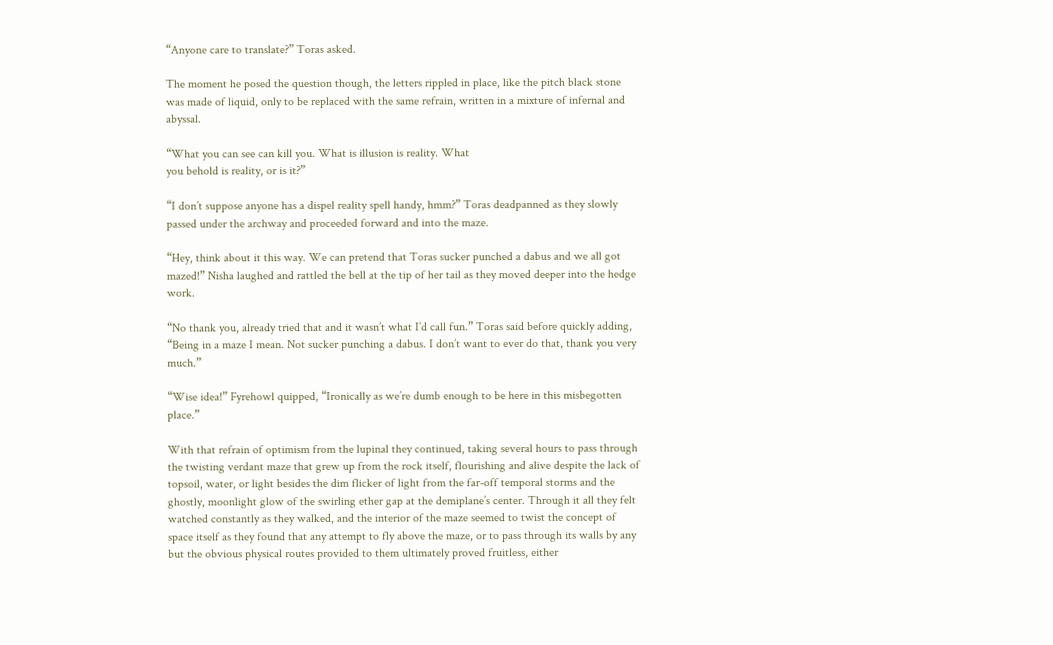“Anyone care to translate?” Toras asked.

The moment he posed the question though, the letters rippled in place, like the pitch black stone was made of liquid, only to be replaced with the same refrain, written in a mixture of infernal and abyssal.

“What you can see can kill you. What is illusion is reality. What
you behold is reality, or is it?”

“I don’t suppose anyone has a dispel reality spell handy, hmm?” Toras deadpanned as they slowly passed under the archway and proceeded forward and into the maze.

“Hey, think about it this way. We can pretend that Toras sucker punched a dabus and we all got mazed!” Nisha laughed and rattled the bell at the tip of her tail as they moved deeper into the hedge work.

“No thank you, already tried that and it wasn’t what I’d call fun.” Toras said before quickly adding, “Being in a maze I mean. Not sucker punching a dabus. I don’t want to ever do that, thank you very much.”

“Wise idea!” Fyrehowl quipped, “Ironically as we’re dumb enough to be here in this misbegotten place.”

With that refrain of optimism from the lupinal they continued, taking several hours to pass through the twisting verdant maze that grew up from the rock itself, flourishing and alive despite the lack of topsoil, water, or light besides the dim flicker of light from the far-off temporal storms and the ghostly, moonlight glow of the swirling ether gap at the demiplane’s center. Through it all they felt watched constantly as they walked, and the interior of the maze seemed to twist the concept of space itself as they found that any attempt to fly above the maze, or to pass through its walls by any but the obvious physical routes provided to them ultimately proved fruitless, either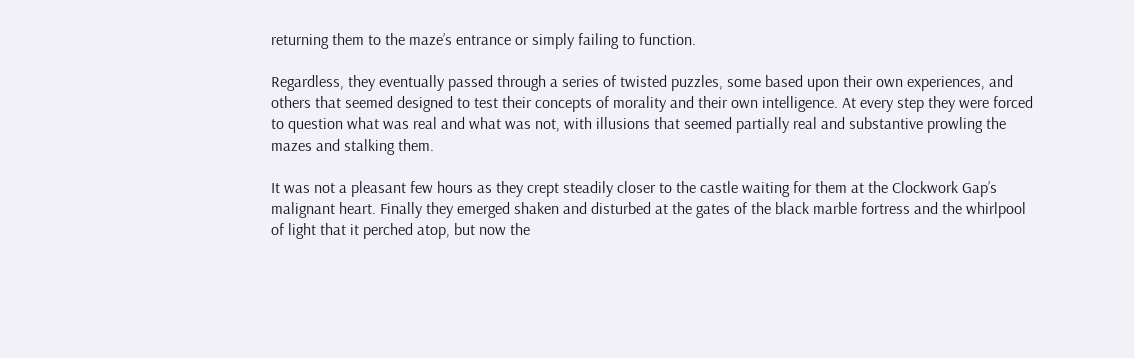returning them to the maze’s entrance or simply failing to function.

Regardless, they eventually passed through a series of twisted puzzles, some based upon their own experiences, and others that seemed designed to test their concepts of morality and their own intelligence. At every step they were forced to question what was real and what was not, with illusions that seemed partially real and substantive prowling the mazes and stalking them.

It was not a pleasant few hours as they crept steadily closer to the castle waiting for them at the Clockwork Gap’s malignant heart. Finally they emerged shaken and disturbed at the gates of the black marble fortress and the whirlpool of light that it perched atop, but now the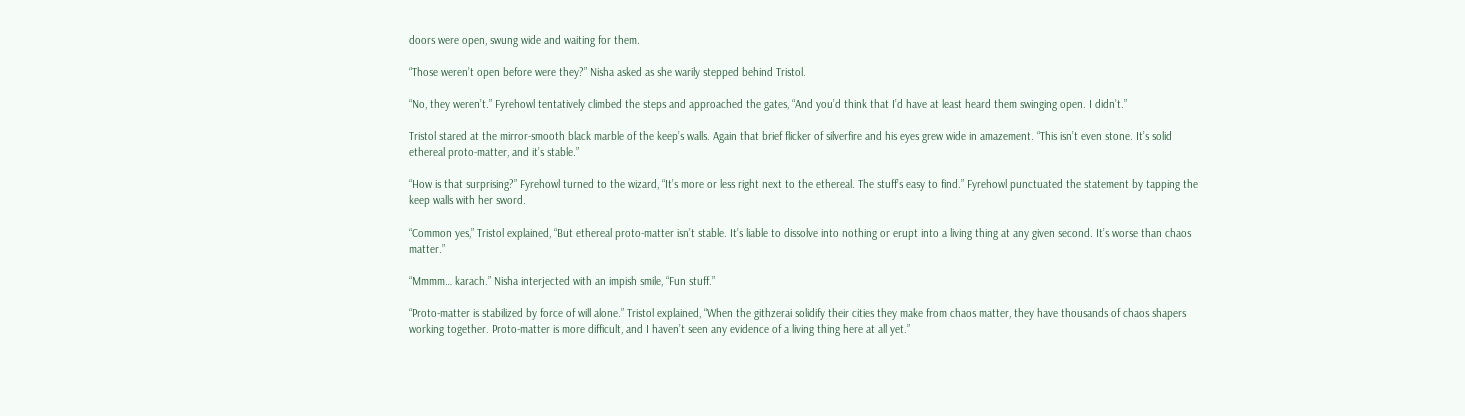doors were open, swung wide and waiting for them.

“Those weren’t open before were they?” Nisha asked as she warily stepped behind Tristol.

“No, they weren’t.” Fyrehowl tentatively climbed the steps and approached the gates, “And you’d think that I’d have at least heard them swinging open. I didn’t.”

Tristol stared at the mirror-smooth black marble of the keep’s walls. Again that brief flicker of silverfire and his eyes grew wide in amazement. “This isn’t even stone. It’s solid ethereal proto-matter, and it’s stable.”

“How is that surprising?” Fyrehowl turned to the wizard, “It’s more or less right next to the ethereal. The stuff’s easy to find.” Fyrehowl punctuated the statement by tapping the keep walls with her sword.

“Common yes,” Tristol explained, “But ethereal proto-matter isn’t stable. It’s liable to dissolve into nothing or erupt into a living thing at any given second. It’s worse than chaos matter.”

“Mmmm… karach.” Nisha interjected with an impish smile, “Fun stuff.”

“Proto-matter is stabilized by force of will alone.” Tristol explained, “When the githzerai solidify their cities they make from chaos matter, they have thousands of chaos shapers working together. Proto-matter is more difficult, and I haven’t seen any evidence of a living thing here at all yet.”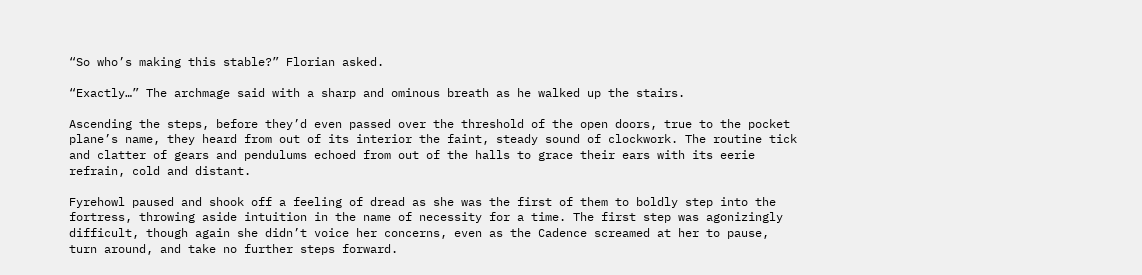“So who’s making this stable?” Florian asked.

“Exactly…” The archmage said with a sharp and ominous breath as he walked up the stairs.

Ascending the steps, before they’d even passed over the threshold of the open doors, true to the pocket plane’s name, they heard from out of its interior the faint, steady sound of clockwork. The routine tick and clatter of gears and pendulums echoed from out of the halls to grace their ears with its eerie refrain, cold and distant.

Fyrehowl paused and shook off a feeling of dread as she was the first of them to boldly step into the fortress, throwing aside intuition in the name of necessity for a time. The first step was agonizingly difficult, though again she didn’t voice her concerns, even as the Cadence screamed at her to pause, turn around, and take no further steps forward.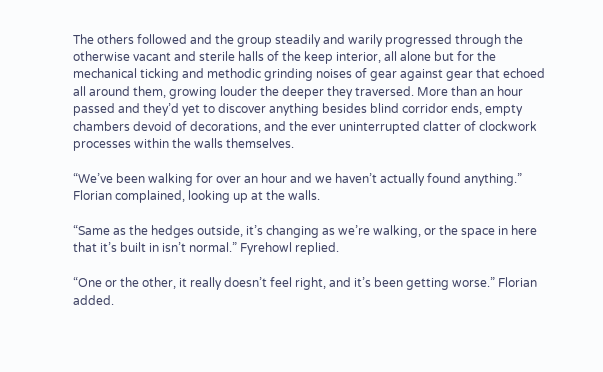The others followed and the group steadily and warily progressed through the otherwise vacant and sterile halls of the keep interior, all alone but for the mechanical ticking and methodic grinding noises of gear against gear that echoed all around them, growing louder the deeper they traversed. More than an hour passed and they’d yet to discover anything besides blind corridor ends, empty chambers devoid of decorations, and the ever uninterrupted clatter of clockwork processes within the walls themselves.

“We’ve been walking for over an hour and we haven’t actually found anything.” Florian complained, looking up at the walls.

“Same as the hedges outside, it’s changing as we’re walking, or the space in here that it’s built in isn’t normal.” Fyrehowl replied.

“One or the other, it really doesn’t feel right, and it’s been getting worse.” Florian added.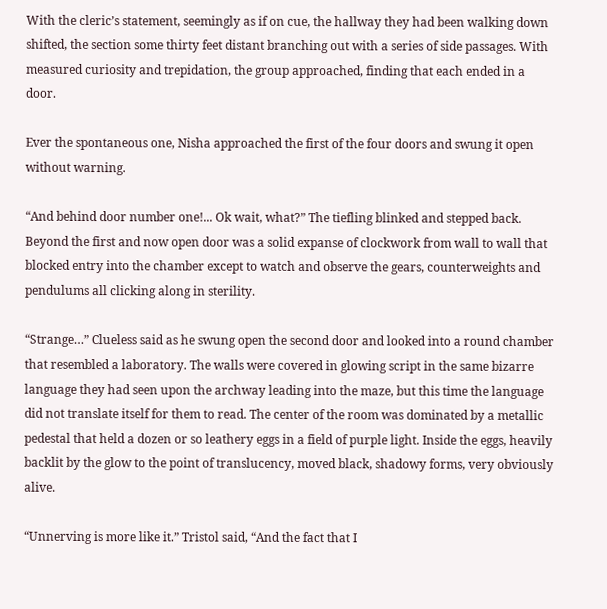With the cleric’s statement, seemingly as if on cue, the hallway they had been walking down shifted, the section some thirty feet distant branching out with a series of side passages. With measured curiosity and trepidation, the group approached, finding that each ended in a door.

Ever the spontaneous one, Nisha approached the first of the four doors and swung it open without warning.

“And behind door number one!... Ok wait, what?” The tiefling blinked and stepped back. Beyond the first and now open door was a solid expanse of clockwork from wall to wall that blocked entry into the chamber except to watch and observe the gears, counterweights and pendulums all clicking along in sterility.

“Strange…” Clueless said as he swung open the second door and looked into a round chamber that resembled a laboratory. The walls were covered in glowing script in the same bizarre language they had seen upon the archway leading into the maze, but this time the language did not translate itself for them to read. The center of the room was dominated by a metallic pedestal that held a dozen or so leathery eggs in a field of purple light. Inside the eggs, heavily backlit by the glow to the point of translucency, moved black, shadowy forms, very obviously alive.

“Unnerving is more like it.” Tristol said, “And the fact that I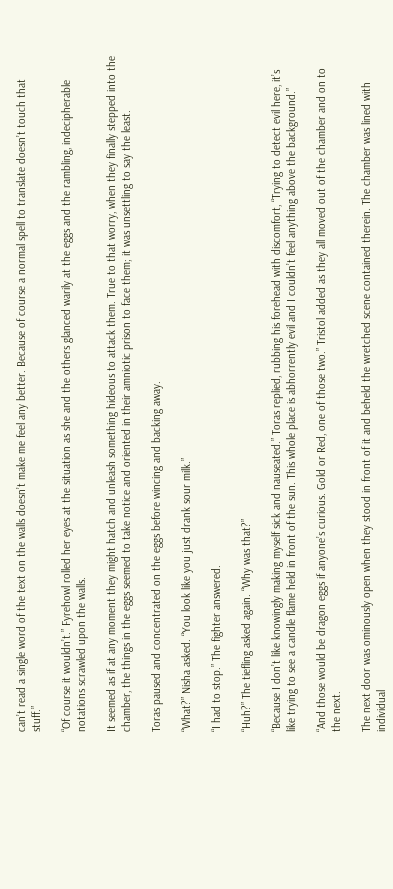can’t read a single word of the text on the walls doesn’t make me feel any better. Because of course a normal spell to translate doesn’t touch that stuff.”

“Of course it wouldn’t.” Fyrehowl rolled her eyes at the situation as she and the others glanced warily at the eggs and the rambling, indecipherable notations scrawled upon the walls.

It seemed as if at any moment they might hatch and unleash something hideous to attack them. True to that worry, when they finally stepped into the chamber, the things in the eggs seemed to take notice and oriented in their amniotic prison to face them; it was unsettling to say the least.

Toras paused and concentrated on the eggs before wincing and backing away.

“What?” Nisha asked. “You look like you just drank sour milk.”

“I had to stop.” The fighter answered.

“Huh?” The tiefling asked again. “Why was that?”

“Because I don’t like knowingly making myself sick and nauseated.” Toras replied, rubbing his forehead with discomfort, “Trying to detect evil here, it’s like trying to see a candle flame held in front of the sun. This whole place is abhorrently evil and I couldn’t feel anything above the background.”

“And those would be dragon eggs if anyone’s curious. Gold or Red, one of those two.” Tristol added as they all moved out of the chamber and on to the next.

The next door was ominously open when they stood in front of it and beheld the wretched scene contained therein. The chamber was lined with individual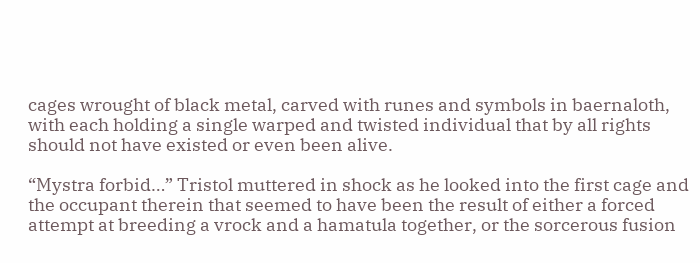cages wrought of black metal, carved with runes and symbols in baernaloth, with each holding a single warped and twisted individual that by all rights should not have existed or even been alive.

“Mystra forbid…” Tristol muttered in shock as he looked into the first cage and the occupant therein that seemed to have been the result of either a forced attempt at breeding a vrock and a hamatula together, or the sorcerous fusion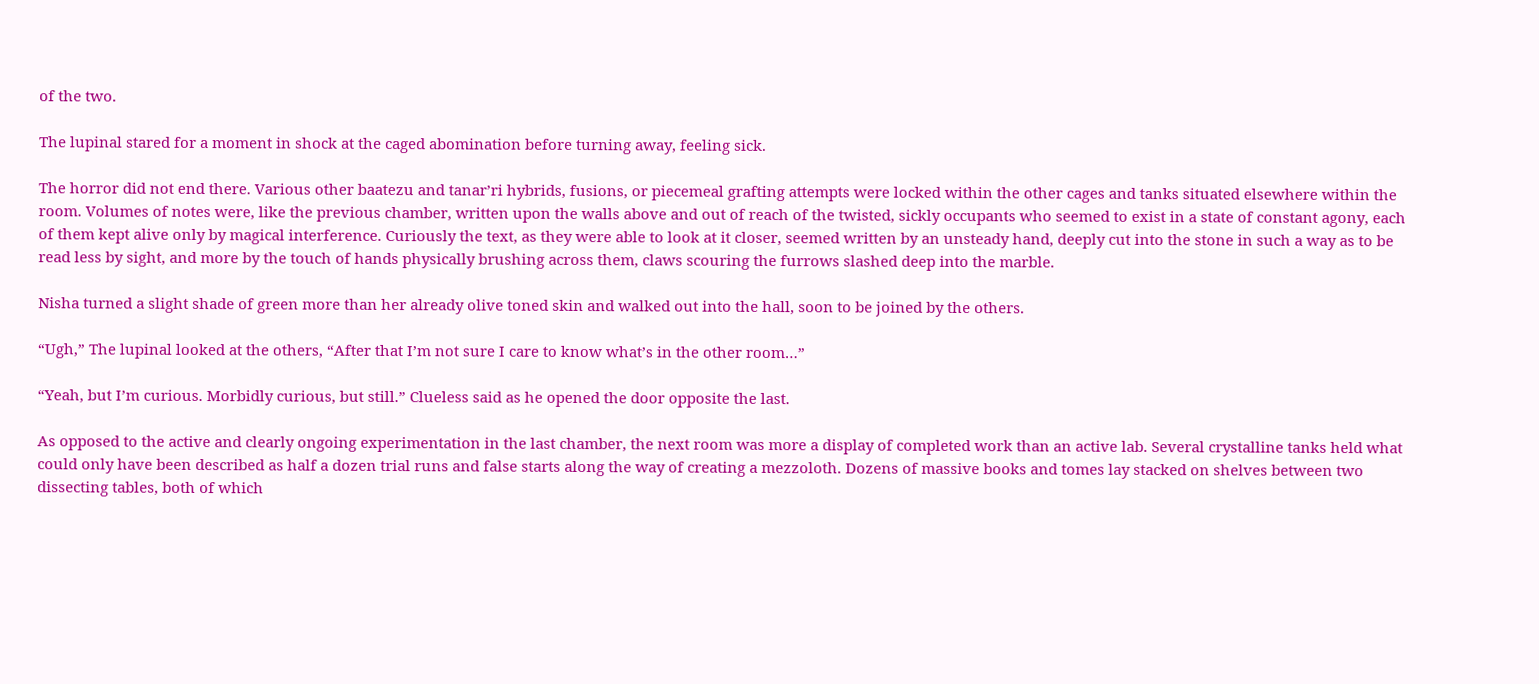of the two.

The lupinal stared for a moment in shock at the caged abomination before turning away, feeling sick.

The horror did not end there. Various other baatezu and tanar’ri hybrids, fusions, or piecemeal grafting attempts were locked within the other cages and tanks situated elsewhere within the room. Volumes of notes were, like the previous chamber, written upon the walls above and out of reach of the twisted, sickly occupants who seemed to exist in a state of constant agony, each of them kept alive only by magical interference. Curiously the text, as they were able to look at it closer, seemed written by an unsteady hand, deeply cut into the stone in such a way as to be read less by sight, and more by the touch of hands physically brushing across them, claws scouring the furrows slashed deep into the marble.

Nisha turned a slight shade of green more than her already olive toned skin and walked out into the hall, soon to be joined by the others.

“Ugh,” The lupinal looked at the others, “After that I’m not sure I care to know what’s in the other room…”

“Yeah, but I’m curious. Morbidly curious, but still.” Clueless said as he opened the door opposite the last.

As opposed to the active and clearly ongoing experimentation in the last chamber, the next room was more a display of completed work than an active lab. Several crystalline tanks held what could only have been described as half a dozen trial runs and false starts along the way of creating a mezzoloth. Dozens of massive books and tomes lay stacked on shelves between two dissecting tables, both of which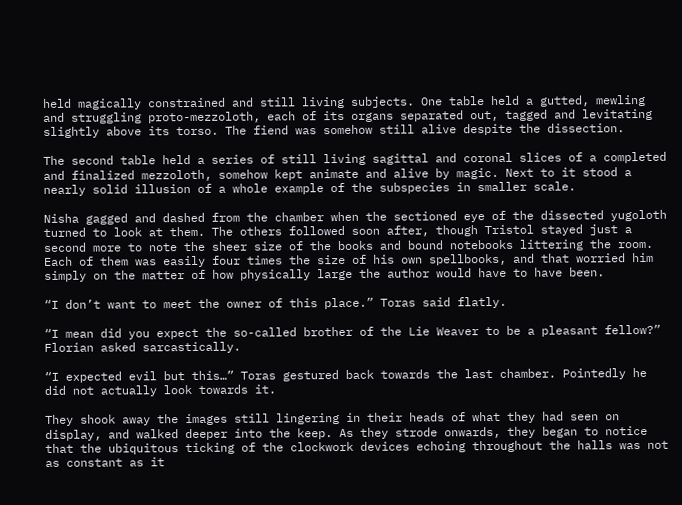held magically constrained and still living subjects. One table held a gutted, mewling and struggling proto-mezzoloth, each of its organs separated out, tagged and levitating slightly above its torso. The fiend was somehow still alive despite the dissection.

The second table held a series of still living sagittal and coronal slices of a completed and finalized mezzoloth, somehow kept animate and alive by magic. Next to it stood a nearly solid illusion of a whole example of the subspecies in smaller scale.

Nisha gagged and dashed from the chamber when the sectioned eye of the dissected yugoloth turned to look at them. The others followed soon after, though Tristol stayed just a second more to note the sheer size of the books and bound notebooks littering the room. Each of them was easily four times the size of his own spellbooks, and that worried him simply on the matter of how physically large the author would have to have been.

“I don’t want to meet the owner of this place.” Toras said flatly.

“I mean did you expect the so-called brother of the Lie Weaver to be a pleasant fellow?” Florian asked sarcastically.

“I expected evil but this…” Toras gestured back towards the last chamber. Pointedly he did not actually look towards it.

They shook away the images still lingering in their heads of what they had seen on display, and walked deeper into the keep. As they strode onwards, they began to notice that the ubiquitous ticking of the clockwork devices echoing throughout the halls was not as constant as it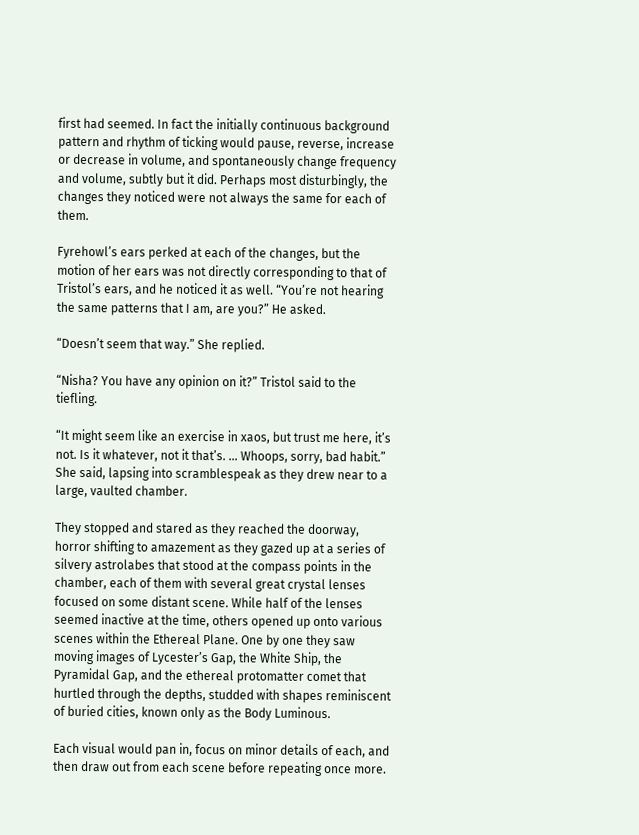first had seemed. In fact the initially continuous background pattern and rhythm of ticking would pause, reverse, increase or decrease in volume, and spontaneously change frequency and volume, subtly but it did. Perhaps most disturbingly, the changes they noticed were not always the same for each of them.

Fyrehowl’s ears perked at each of the changes, but the motion of her ears was not directly corresponding to that of Tristol’s ears, and he noticed it as well. “You’re not hearing the same patterns that I am, are you?” He asked.

“Doesn’t seem that way.” She replied.

“Nisha? You have any opinion on it?” Tristol said to the tiefling.

“It might seem like an exercise in xaos, but trust me here, it’s not. Is it whatever, not it that’s. … Whoops, sorry, bad habit.” She said, lapsing into scramblespeak as they drew near to a large, vaulted chamber.

They stopped and stared as they reached the doorway, horror shifting to amazement as they gazed up at a series of silvery astrolabes that stood at the compass points in the chamber, each of them with several great crystal lenses focused on some distant scene. While half of the lenses seemed inactive at the time, others opened up onto various scenes within the Ethereal Plane. One by one they saw moving images of Lycester’s Gap, the White Ship, the Pyramidal Gap, and the ethereal protomatter comet that hurtled through the depths, studded with shapes reminiscent of buried cities, known only as the Body Luminous.

Each visual would pan in, focus on minor details of each, and then draw out from each scene before repeating once more.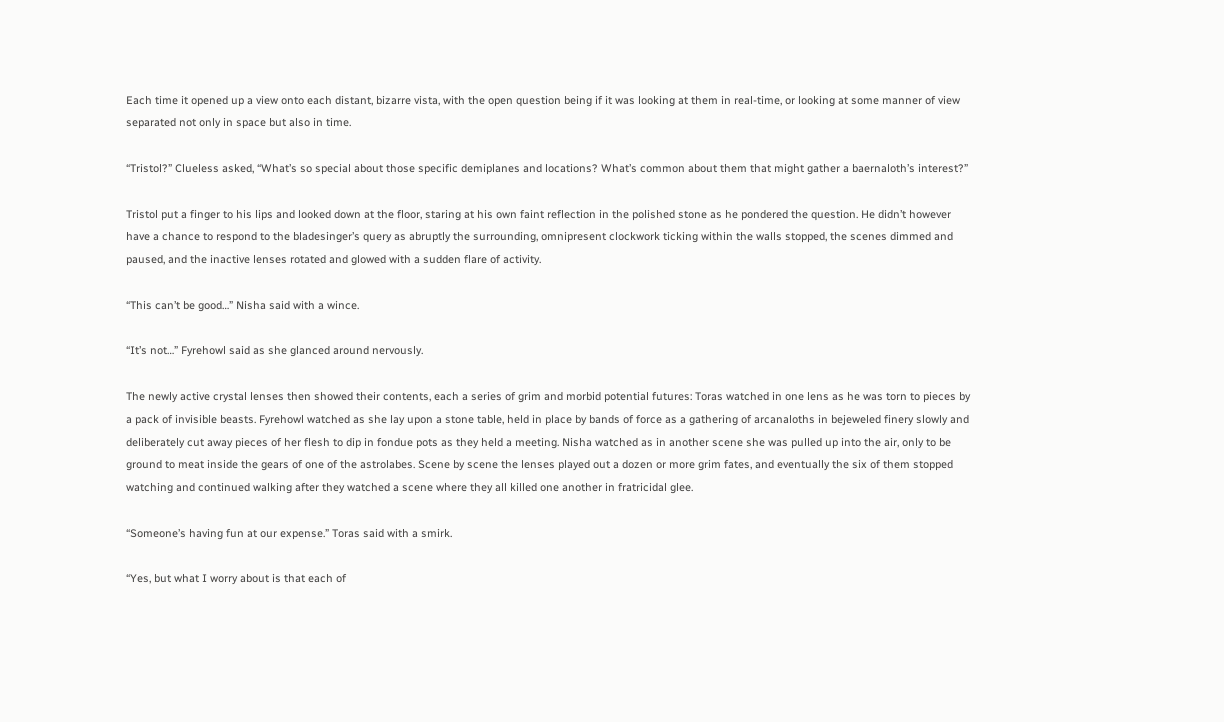Each time it opened up a view onto each distant, bizarre vista, with the open question being if it was looking at them in real-time, or looking at some manner of view separated not only in space but also in time.

“Tristol?” Clueless asked, “What’s so special about those specific demiplanes and locations? What’s common about them that might gather a baernaloth’s interest?”

Tristol put a finger to his lips and looked down at the floor, staring at his own faint reflection in the polished stone as he pondered the question. He didn’t however have a chance to respond to the bladesinger’s query as abruptly the surrounding, omnipresent clockwork ticking within the walls stopped, the scenes dimmed and paused, and the inactive lenses rotated and glowed with a sudden flare of activity.

“This can’t be good…” Nisha said with a wince.

“It’s not…” Fyrehowl said as she glanced around nervously.

The newly active crystal lenses then showed their contents, each a series of grim and morbid potential futures: Toras watched in one lens as he was torn to pieces by a pack of invisible beasts. Fyrehowl watched as she lay upon a stone table, held in place by bands of force as a gathering of arcanaloths in bejeweled finery slowly and deliberately cut away pieces of her flesh to dip in fondue pots as they held a meeting. Nisha watched as in another scene she was pulled up into the air, only to be ground to meat inside the gears of one of the astrolabes. Scene by scene the lenses played out a dozen or more grim fates, and eventually the six of them stopped watching and continued walking after they watched a scene where they all killed one another in fratricidal glee.

“Someone’s having fun at our expense.” Toras said with a smirk.

“Yes, but what I worry about is that each of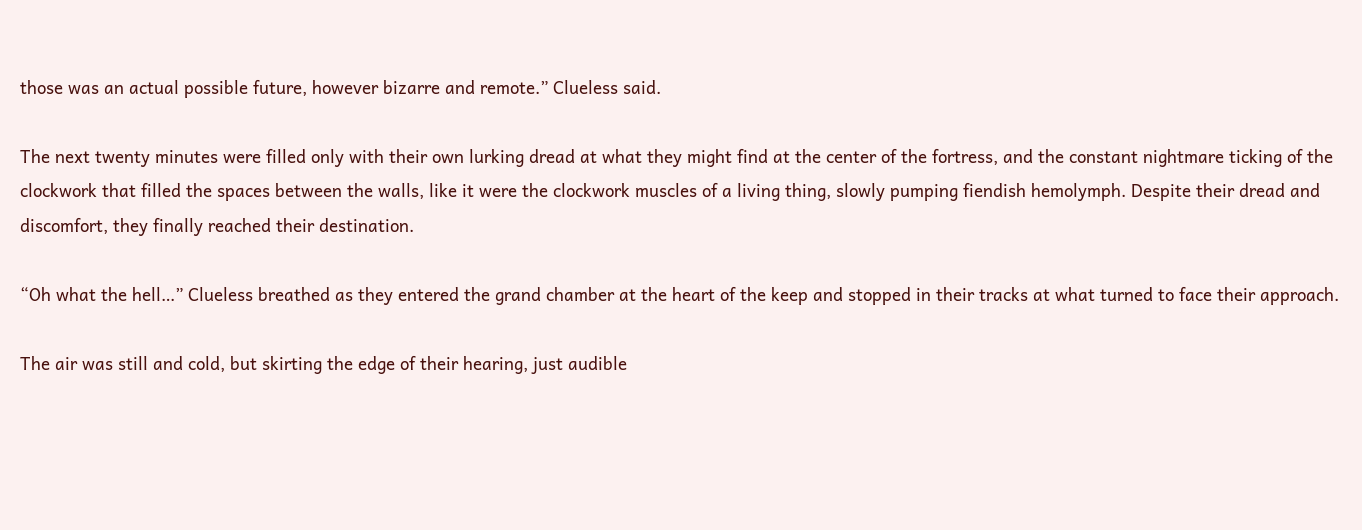those was an actual possible future, however bizarre and remote.” Clueless said.

The next twenty minutes were filled only with their own lurking dread at what they might find at the center of the fortress, and the constant nightmare ticking of the clockwork that filled the spaces between the walls, like it were the clockwork muscles of a living thing, slowly pumping fiendish hemolymph. Despite their dread and discomfort, they finally reached their destination.

“Oh what the hell…” Clueless breathed as they entered the grand chamber at the heart of the keep and stopped in their tracks at what turned to face their approach.

The air was still and cold, but skirting the edge of their hearing, just audible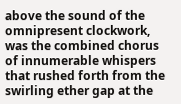above the sound of the omnipresent clockwork, was the combined chorus of innumerable whispers that rushed forth from the swirling ether gap at the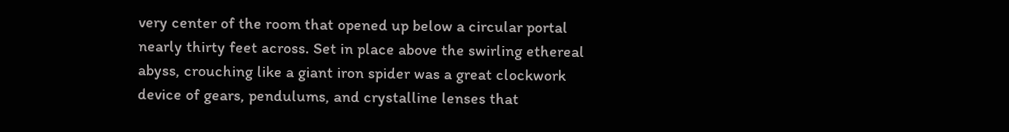very center of the room that opened up below a circular portal nearly thirty feet across. Set in place above the swirling ethereal abyss, crouching like a giant iron spider was a great clockwork device of gears, pendulums, and crystalline lenses that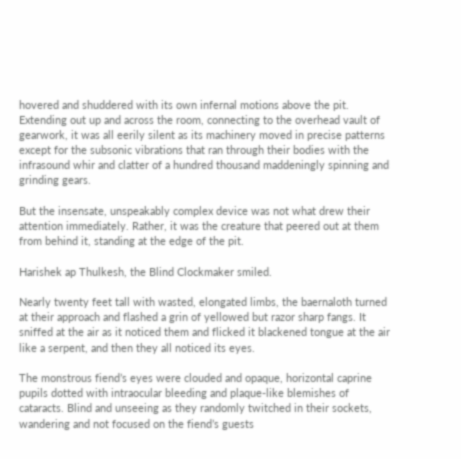hovered and shuddered with its own infernal motions above the pit. Extending out up and across the room, connecting to the overhead vault of gearwork, it was all eerily silent as its machinery moved in precise patterns except for the subsonic vibrations that ran through their bodies with the infrasound whir and clatter of a hundred thousand maddeningly spinning and grinding gears.

But the insensate, unspeakably complex device was not what drew their attention immediately. Rather, it was the creature that peered out at them from behind it, standing at the edge of the pit.

Harishek ap Thulkesh, the Blind Clockmaker smiled.

Nearly twenty feet tall with wasted, elongated limbs, the baernaloth turned at their approach and flashed a grin of yellowed but razor sharp fangs. It sniffed at the air as it noticed them and flicked it blackened tongue at the air like a serpent, and then they all noticed its eyes.

The monstrous fiend’s eyes were clouded and opaque, horizontal caprine pupils dotted with intraocular bleeding and plaque-like blemishes of cataracts. Blind and unseeing as they randomly twitched in their sockets, wandering and not focused on the fiend’s guests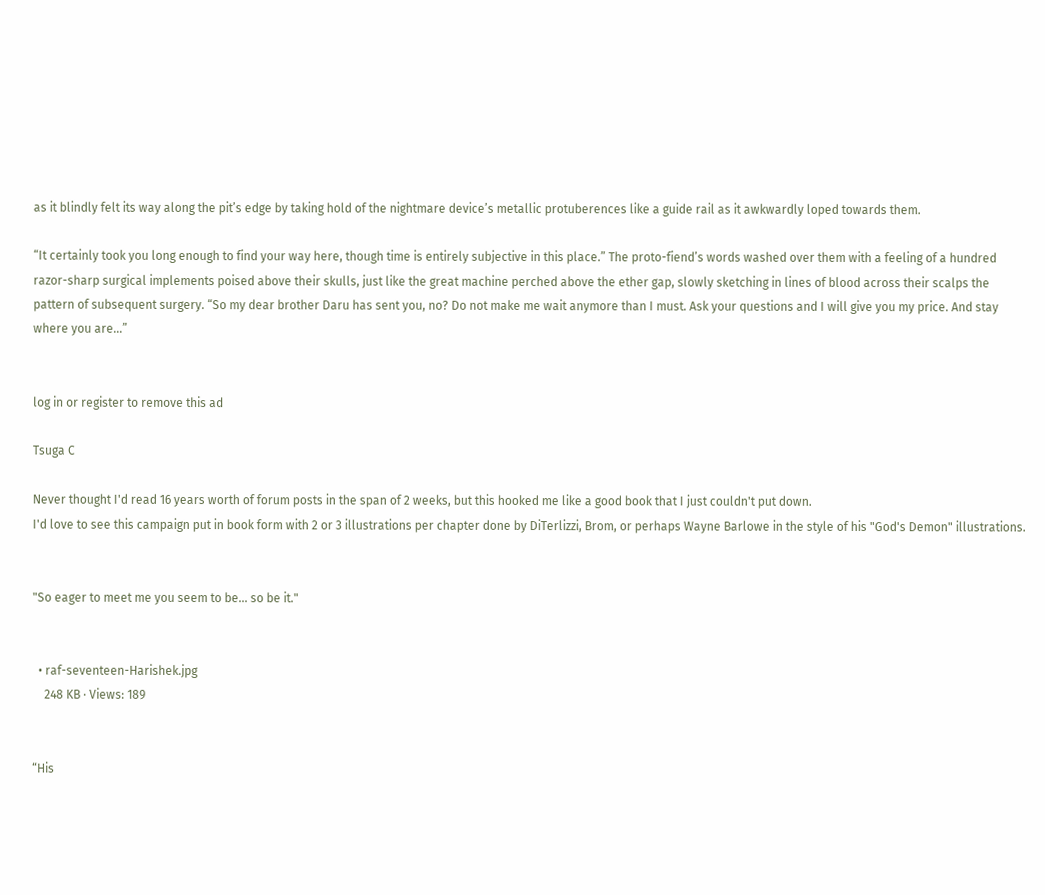as it blindly felt its way along the pit’s edge by taking hold of the nightmare device’s metallic protuberences like a guide rail as it awkwardly loped towards them.

“It certainly took you long enough to find your way here, though time is entirely subjective in this place.” The proto-fiend’s words washed over them with a feeling of a hundred razor-sharp surgical implements poised above their skulls, just like the great machine perched above the ether gap, slowly sketching in lines of blood across their scalps the pattern of subsequent surgery. “So my dear brother Daru has sent you, no? Do not make me wait anymore than I must. Ask your questions and I will give you my price. And stay where you are…”


log in or register to remove this ad

Tsuga C

Never thought I'd read 16 years worth of forum posts in the span of 2 weeks, but this hooked me like a good book that I just couldn't put down.
I'd love to see this campaign put in book form with 2 or 3 illustrations per chapter done by DiTerlizzi, Brom, or perhaps Wayne Barlowe in the style of his "God's Demon" illustrations.


"So eager to meet me you seem to be... so be it."


  • raf-seventeen-Harishek.jpg
    248 KB · Views: 189


“His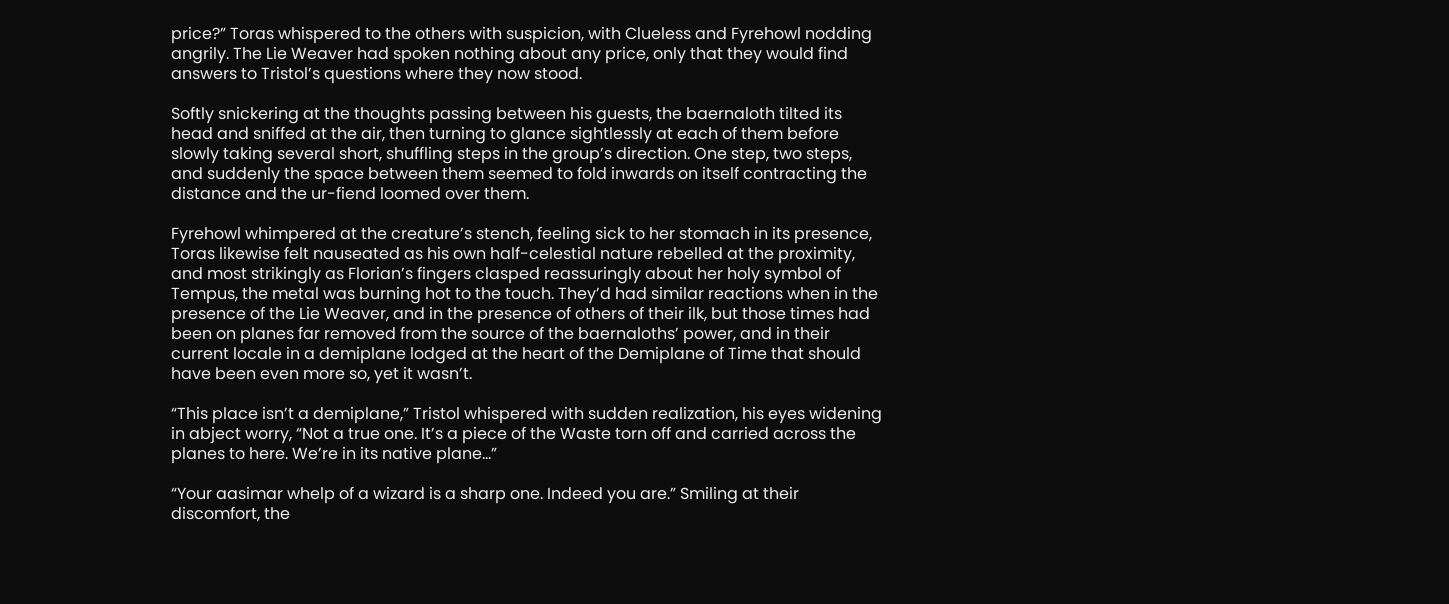price?” Toras whispered to the others with suspicion, with Clueless and Fyrehowl nodding angrily. The Lie Weaver had spoken nothing about any price, only that they would find answers to Tristol’s questions where they now stood.

Softly snickering at the thoughts passing between his guests, the baernaloth tilted its head and sniffed at the air, then turning to glance sightlessly at each of them before slowly taking several short, shuffling steps in the group’s direction. One step, two steps, and suddenly the space between them seemed to fold inwards on itself contracting the distance and the ur-fiend loomed over them.

Fyrehowl whimpered at the creature’s stench, feeling sick to her stomach in its presence, Toras likewise felt nauseated as his own half-celestial nature rebelled at the proximity, and most strikingly as Florian’s fingers clasped reassuringly about her holy symbol of Tempus, the metal was burning hot to the touch. They’d had similar reactions when in the presence of the Lie Weaver, and in the presence of others of their ilk, but those times had been on planes far removed from the source of the baernaloths’ power, and in their current locale in a demiplane lodged at the heart of the Demiplane of Time that should have been even more so, yet it wasn’t.

“This place isn’t a demiplane,” Tristol whispered with sudden realization, his eyes widening in abject worry, “Not a true one. It’s a piece of the Waste torn off and carried across the planes to here. We’re in its native plane…”

“Your aasimar whelp of a wizard is a sharp one. Indeed you are.” Smiling at their discomfort, the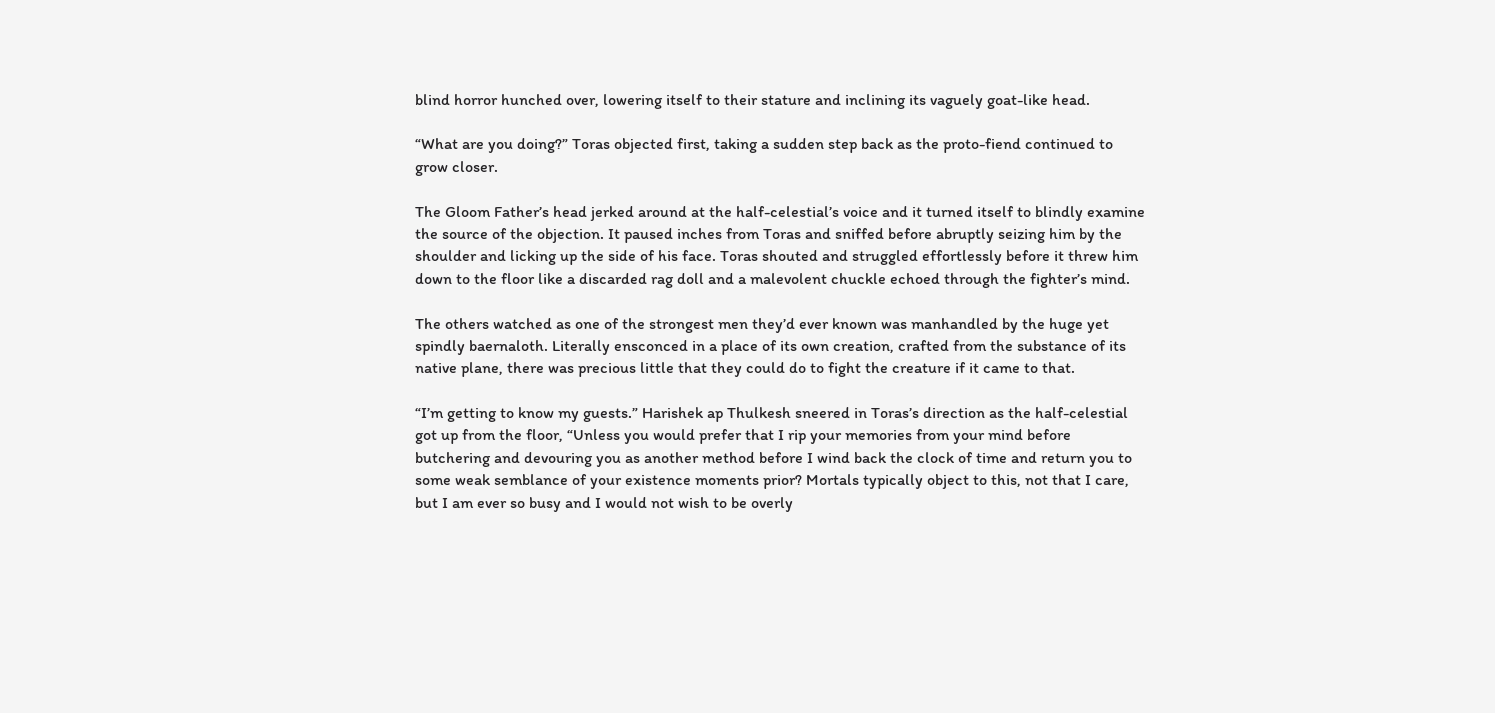blind horror hunched over, lowering itself to their stature and inclining its vaguely goat-like head.

“What are you doing?” Toras objected first, taking a sudden step back as the proto-fiend continued to grow closer.

The Gloom Father’s head jerked around at the half-celestial’s voice and it turned itself to blindly examine the source of the objection. It paused inches from Toras and sniffed before abruptly seizing him by the shoulder and licking up the side of his face. Toras shouted and struggled effortlessly before it threw him down to the floor like a discarded rag doll and a malevolent chuckle echoed through the fighter’s mind.

The others watched as one of the strongest men they’d ever known was manhandled by the huge yet spindly baernaloth. Literally ensconced in a place of its own creation, crafted from the substance of its native plane, there was precious little that they could do to fight the creature if it came to that.

“I’m getting to know my guests.” Harishek ap Thulkesh sneered in Toras’s direction as the half-celestial got up from the floor, “Unless you would prefer that I rip your memories from your mind before butchering and devouring you as another method before I wind back the clock of time and return you to some weak semblance of your existence moments prior? Mortals typically object to this, not that I care, but I am ever so busy and I would not wish to be overly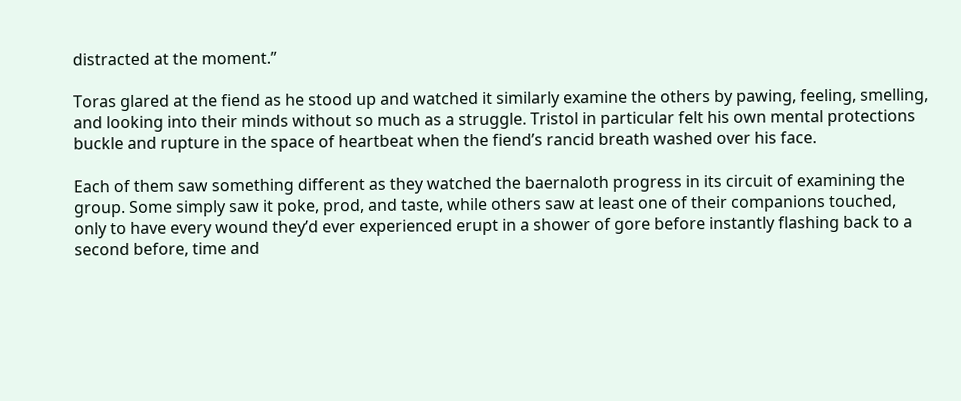distracted at the moment.”

Toras glared at the fiend as he stood up and watched it similarly examine the others by pawing, feeling, smelling, and looking into their minds without so much as a struggle. Tristol in particular felt his own mental protections buckle and rupture in the space of heartbeat when the fiend’s rancid breath washed over his face.

Each of them saw something different as they watched the baernaloth progress in its circuit of examining the group. Some simply saw it poke, prod, and taste, while others saw at least one of their companions touched, only to have every wound they’d ever experienced erupt in a shower of gore before instantly flashing back to a second before, time and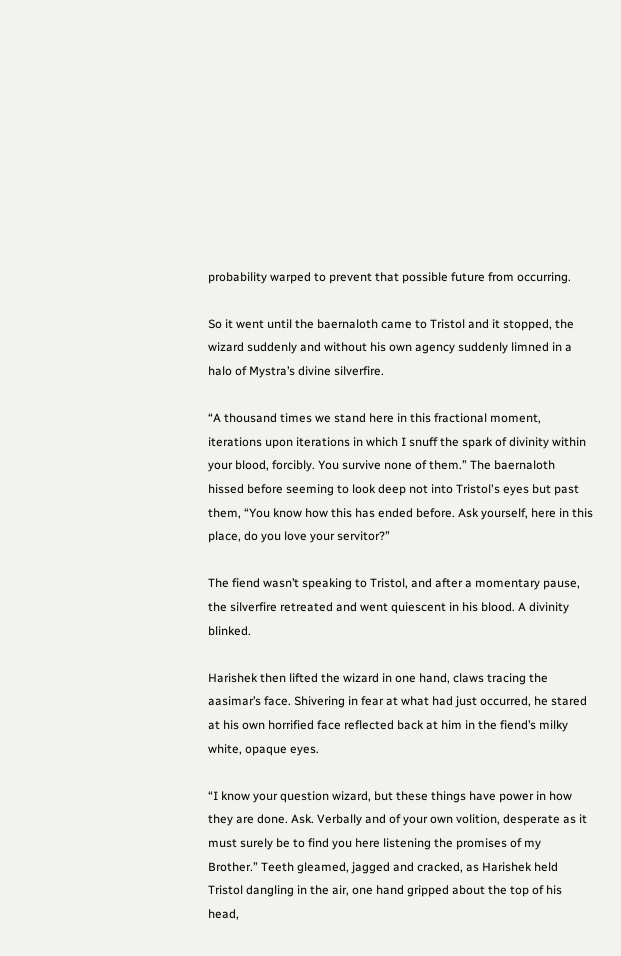probability warped to prevent that possible future from occurring.

So it went until the baernaloth came to Tristol and it stopped, the wizard suddenly and without his own agency suddenly limned in a halo of Mystra’s divine silverfire.

“A thousand times we stand here in this fractional moment, iterations upon iterations in which I snuff the spark of divinity within your blood, forcibly. You survive none of them.” The baernaloth hissed before seeming to look deep not into Tristol's eyes but past them, “You know how this has ended before. Ask yourself, here in this place, do you love your servitor?”

The fiend wasn’t speaking to Tristol, and after a momentary pause, the silverfire retreated and went quiescent in his blood. A divinity blinked.

Harishek then lifted the wizard in one hand, claws tracing the aasimar’s face. Shivering in fear at what had just occurred, he stared at his own horrified face reflected back at him in the fiend’s milky white, opaque eyes.

“I know your question wizard, but these things have power in how they are done. Ask. Verbally and of your own volition, desperate as it must surely be to find you here listening the promises of my Brother.” Teeth gleamed, jagged and cracked, as Harishek held Tristol dangling in the air, one hand gripped about the top of his head,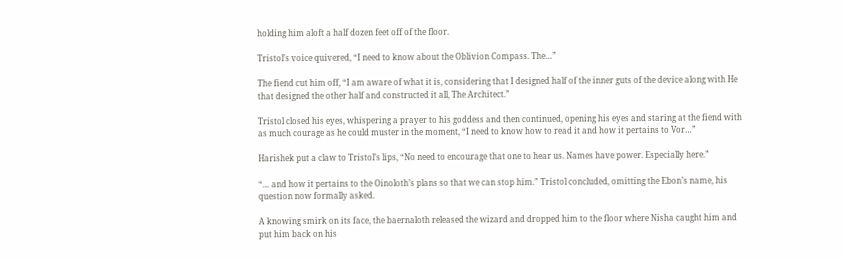holding him aloft a half dozen feet off of the floor.

Tristol’s voice quivered, “I need to know about the Oblivion Compass. The…”

The fiend cut him off, “I am aware of what it is, considering that I designed half of the inner guts of the device along with He that designed the other half and constructed it all, The Architect.”

Tristol closed his eyes, whispering a prayer to his goddess and then continued, opening his eyes and staring at the fiend with as much courage as he could muster in the moment, “I need to know how to read it and how it pertains to Vor…”

Harishek put a claw to Tristol’s lips, “No need to encourage that one to hear us. Names have power. Especially here.”

“… and how it pertains to the Oinoloth’s plans so that we can stop him.” Tristol concluded, omitting the Ebon’s name, his question now formally asked.

A knowing smirk on its face, the baernaloth released the wizard and dropped him to the floor where Nisha caught him and put him back on his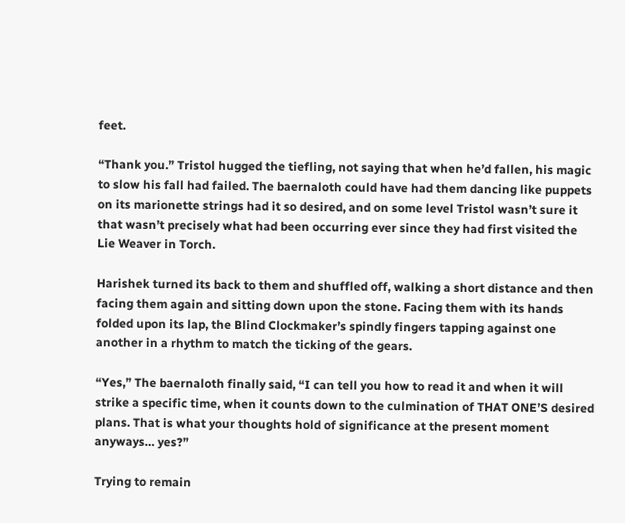feet.

“Thank you.” Tristol hugged the tiefling, not saying that when he’d fallen, his magic to slow his fall had failed. The baernaloth could have had them dancing like puppets on its marionette strings had it so desired, and on some level Tristol wasn’t sure it that wasn’t precisely what had been occurring ever since they had first visited the Lie Weaver in Torch.

Harishek turned its back to them and shuffled off, walking a short distance and then facing them again and sitting down upon the stone. Facing them with its hands folded upon its lap, the Blind Clockmaker’s spindly fingers tapping against one another in a rhythm to match the ticking of the gears.

“Yes,” The baernaloth finally said, “I can tell you how to read it and when it will strike a specific time, when it counts down to the culmination of THAT ONE’S desired plans. That is what your thoughts hold of significance at the present moment anyways… yes?”

Trying to remain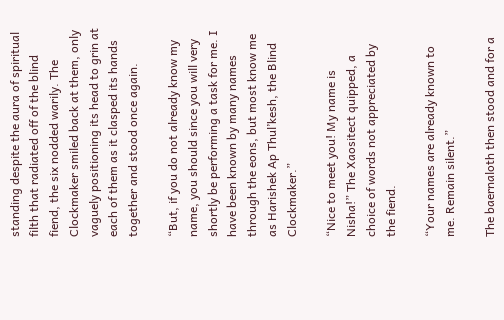standing despite the aura of spiritual filth that radiated off of the blind fiend, the six nodded warily. The Clockmaker smiled back at them, only vaguely positioning its head to grin at each of them as it clasped its hands together and stood once again.

“But, if you do not already know my name, you should since you will very shortly be performing a task for me. I have been known by many names through the eons, but most know me as Harishek Ap Thul’kesh, the Blind Clockmaker.”

“Nice to meet you! My name is Nisha!” The Xaositect quipped, a choice of words not appreciated by the fiend.

“Your names are already known to me. Remain silent.”

The baernaloth then stood and for a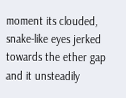moment its clouded, snake-like eyes jerked towards the ether gap and it unsteadily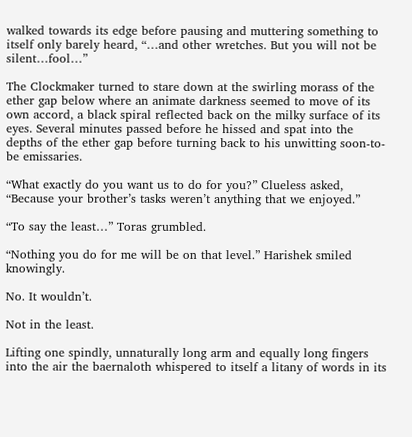walked towards its edge before pausing and muttering something to itself only barely heard, “…and other wretches. But you will not be silent…fool…”

The Clockmaker turned to stare down at the swirling morass of the ether gap below where an animate darkness seemed to move of its own accord, a black spiral reflected back on the milky surface of its eyes. Several minutes passed before he hissed and spat into the depths of the ether gap before turning back to his unwitting soon-to-be emissaries.

“What exactly do you want us to do for you?” Clueless asked, “Because your brother’s tasks weren’t anything that we enjoyed.”

“To say the least…” Toras grumbled.

“Nothing you do for me will be on that level.” Harishek smiled knowingly.

No. It wouldn’t.

Not in the least.

Lifting one spindly, unnaturally long arm and equally long fingers into the air the baernaloth whispered to itself a litany of words in its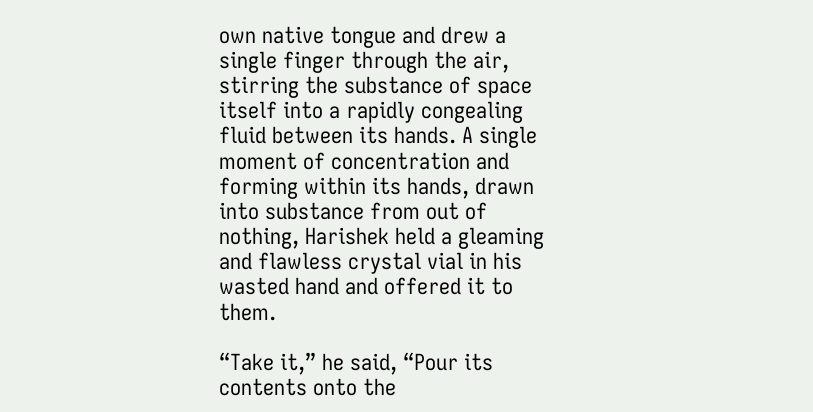own native tongue and drew a single finger through the air, stirring the substance of space itself into a rapidly congealing fluid between its hands. A single moment of concentration and forming within its hands, drawn into substance from out of nothing, Harishek held a gleaming and flawless crystal vial in his wasted hand and offered it to them.

“Take it,” he said, “Pour its contents onto the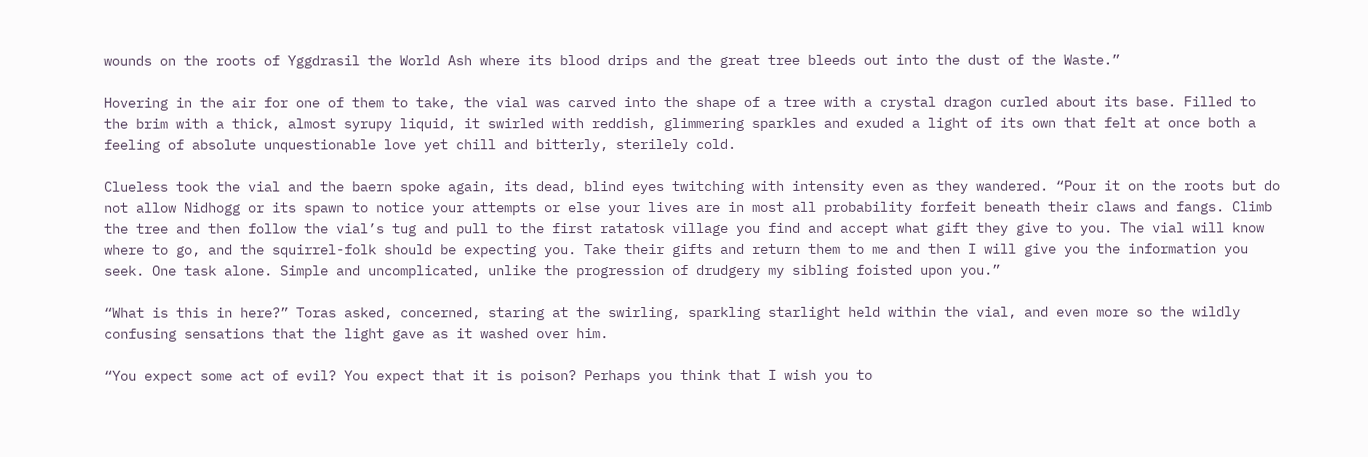wounds on the roots of Yggdrasil the World Ash where its blood drips and the great tree bleeds out into the dust of the Waste.”

Hovering in the air for one of them to take, the vial was carved into the shape of a tree with a crystal dragon curled about its base. Filled to the brim with a thick, almost syrupy liquid, it swirled with reddish, glimmering sparkles and exuded a light of its own that felt at once both a feeling of absolute unquestionable love yet chill and bitterly, sterilely cold.

Clueless took the vial and the baern spoke again, its dead, blind eyes twitching with intensity even as they wandered. “Pour it on the roots but do not allow Nidhogg or its spawn to notice your attempts or else your lives are in most all probability forfeit beneath their claws and fangs. Climb the tree and then follow the vial’s tug and pull to the first ratatosk village you find and accept what gift they give to you. The vial will know where to go, and the squirrel-folk should be expecting you. Take their gifts and return them to me and then I will give you the information you seek. One task alone. Simple and uncomplicated, unlike the progression of drudgery my sibling foisted upon you.”

“What is this in here?” Toras asked, concerned, staring at the swirling, sparkling starlight held within the vial, and even more so the wildly confusing sensations that the light gave as it washed over him.

“You expect some act of evil? You expect that it is poison? Perhaps you think that I wish you to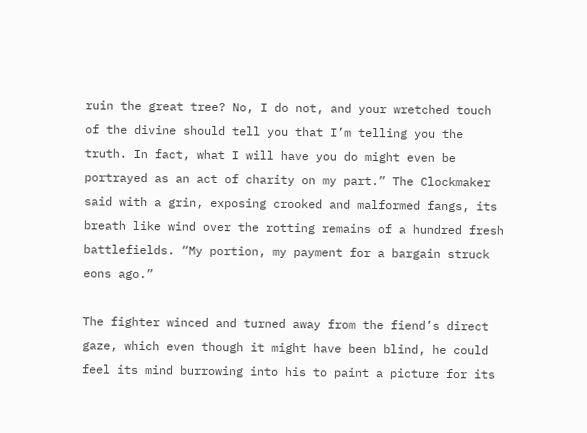ruin the great tree? No, I do not, and your wretched touch of the divine should tell you that I’m telling you the truth. In fact, what I will have you do might even be portrayed as an act of charity on my part.” The Clockmaker said with a grin, exposing crooked and malformed fangs, its breath like wind over the rotting remains of a hundred fresh battlefields. “My portion, my payment for a bargain struck eons ago.”

The fighter winced and turned away from the fiend’s direct gaze, which even though it might have been blind, he could feel its mind burrowing into his to paint a picture for its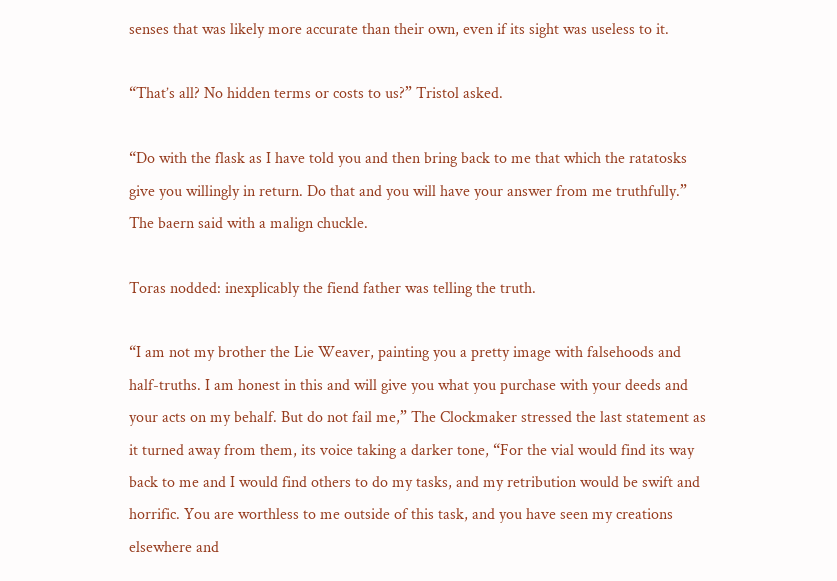senses that was likely more accurate than their own, even if its sight was useless to it.

“That’s all? No hidden terms or costs to us?” Tristol asked.

“Do with the flask as I have told you and then bring back to me that which the ratatosks give you willingly in return. Do that and you will have your answer from me truthfully.” The baern said with a malign chuckle.

Toras nodded: inexplicably the fiend father was telling the truth.

“I am not my brother the Lie Weaver, painting you a pretty image with falsehoods and half-truths. I am honest in this and will give you what you purchase with your deeds and your acts on my behalf. But do not fail me,” The Clockmaker stressed the last statement as it turned away from them, its voice taking a darker tone, “For the vial would find its way back to me and I would find others to do my tasks, and my retribution would be swift and horrific. You are worthless to me outside of this task, and you have seen my creations elsewhere and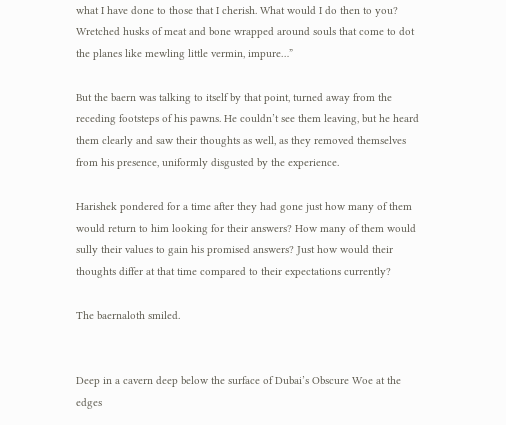what I have done to those that I cherish. What would I do then to you? Wretched husks of meat and bone wrapped around souls that come to dot the planes like mewling little vermin, impure…”

But the baern was talking to itself by that point, turned away from the receding footsteps of his pawns. He couldn’t see them leaving, but he heard them clearly and saw their thoughts as well, as they removed themselves from his presence, uniformly disgusted by the experience.

Harishek pondered for a time after they had gone just how many of them would return to him looking for their answers? How many of them would sully their values to gain his promised answers? Just how would their thoughts differ at that time compared to their expectations currently?

The baernaloth smiled.


Deep in a cavern deep below the surface of Dubai’s Obscure Woe at the edges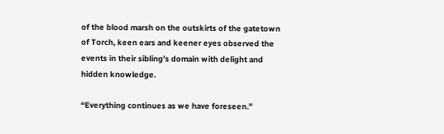of the blood marsh on the outskirts of the gatetown of Torch, keen ears and keener eyes observed the events in their sibling’s domain with delight and hidden knowledge.

“Everything continues as we have foreseen.”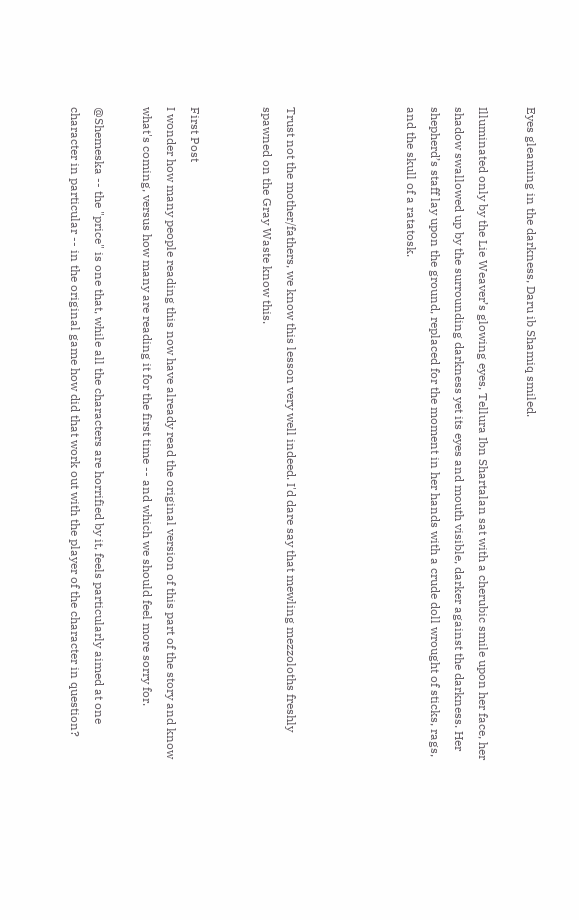Eyes gleaming in the darkness, Daru ib Shamiq smiled.

Illuminated only by the Lie Weaver’s glowing eyes, Tellura Ibn Shartalan sat with a cherubic smile upon her face, her shadow swallowed up by the surrounding darkness yet its eyes and mouth visible, darker against the darkness. Her shepherd’s staff lay upon the ground, replaced for the moment in her hands with a crude doll wrought of sticks, rags, and the skull of a ratatosk.




Trust not the mother/fathers, we know this lesson very well indeed. I'd dare say that mewling mezzoloths freshly spawned on the Gray Waste know this.


First Post
I wonder how many people reading this now have already read the original version of this part of the story and know what's coming, versus how many are reading it for the first time -- and which we should feel more sorry for.

@Shemeska -- the "price" is one that, while all the characters are horrified by it, feels particularly aimed at one character in particular -- in the original game how did that work out with the player of the character in question?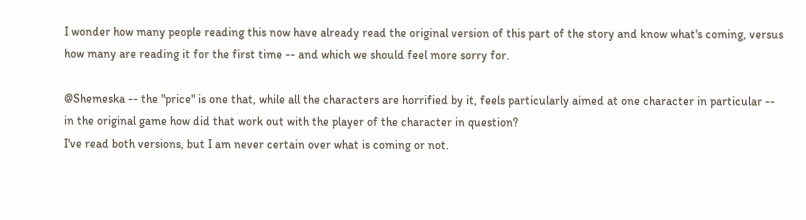I wonder how many people reading this now have already read the original version of this part of the story and know what's coming, versus how many are reading it for the first time -- and which we should feel more sorry for.

@Shemeska -- the "price" is one that, while all the characters are horrified by it, feels particularly aimed at one character in particular -- in the original game how did that work out with the player of the character in question?
I've read both versions, but I am never certain over what is coming or not.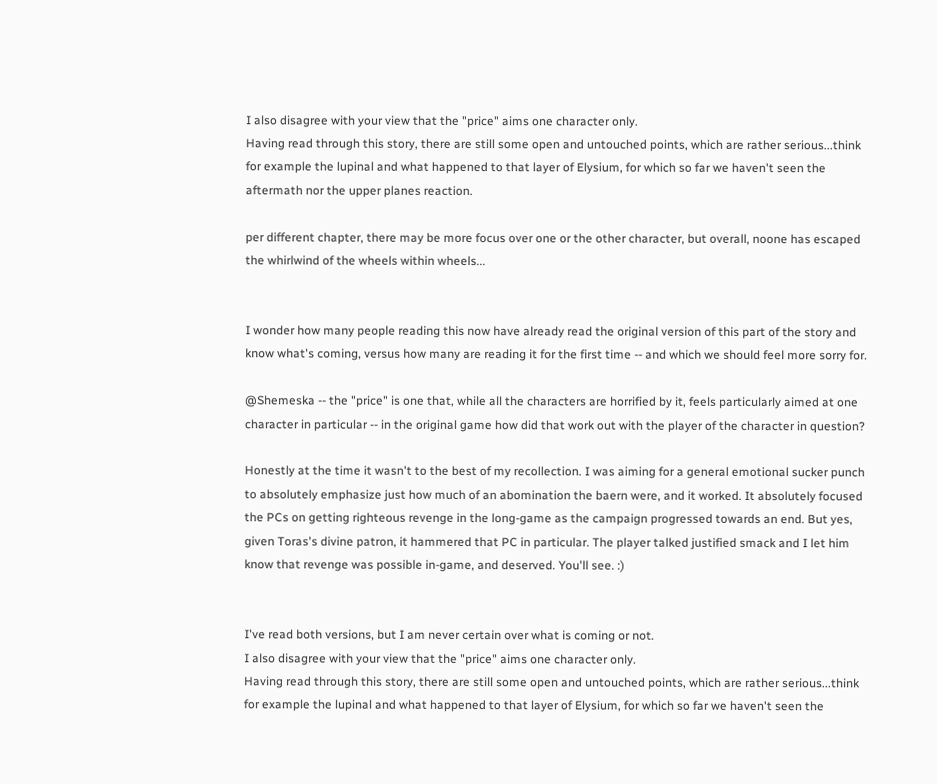I also disagree with your view that the "price" aims one character only.
Having read through this story, there are still some open and untouched points, which are rather serious...think for example the lupinal and what happened to that layer of Elysium, for which so far we haven't seen the aftermath nor the upper planes reaction.

per different chapter, there may be more focus over one or the other character, but overall, noone has escaped the whirlwind of the wheels within wheels...


I wonder how many people reading this now have already read the original version of this part of the story and know what's coming, versus how many are reading it for the first time -- and which we should feel more sorry for.

@Shemeska -- the "price" is one that, while all the characters are horrified by it, feels particularly aimed at one character in particular -- in the original game how did that work out with the player of the character in question?

Honestly at the time it wasn't to the best of my recollection. I was aiming for a general emotional sucker punch to absolutely emphasize just how much of an abomination the baern were, and it worked. It absolutely focused the PCs on getting righteous revenge in the long-game as the campaign progressed towards an end. But yes, given Toras's divine patron, it hammered that PC in particular. The player talked justified smack and I let him know that revenge was possible in-game, and deserved. You'll see. :)


I've read both versions, but I am never certain over what is coming or not.
I also disagree with your view that the "price" aims one character only.
Having read through this story, there are still some open and untouched points, which are rather serious...think for example the lupinal and what happened to that layer of Elysium, for which so far we haven't seen the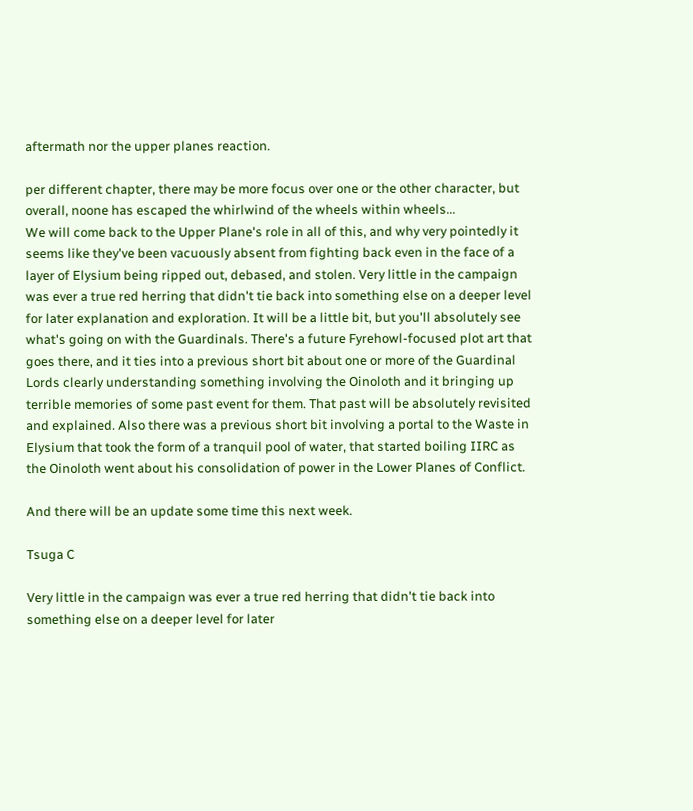aftermath nor the upper planes reaction.

per different chapter, there may be more focus over one or the other character, but overall, noone has escaped the whirlwind of the wheels within wheels...
We will come back to the Upper Plane's role in all of this, and why very pointedly it seems like they've been vacuously absent from fighting back even in the face of a layer of Elysium being ripped out, debased, and stolen. Very little in the campaign was ever a true red herring that didn't tie back into something else on a deeper level for later explanation and exploration. It will be a little bit, but you'll absolutely see what's going on with the Guardinals. There's a future Fyrehowl-focused plot art that goes there, and it ties into a previous short bit about one or more of the Guardinal Lords clearly understanding something involving the Oinoloth and it bringing up terrible memories of some past event for them. That past will be absolutely revisited and explained. Also there was a previous short bit involving a portal to the Waste in Elysium that took the form of a tranquil pool of water, that started boiling IIRC as the Oinoloth went about his consolidation of power in the Lower Planes of Conflict.

And there will be an update some time this next week.

Tsuga C

Very little in the campaign was ever a true red herring that didn't tie back into something else on a deeper level for later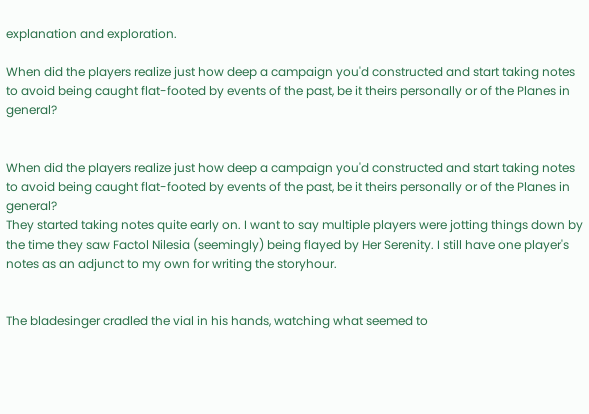explanation and exploration.

When did the players realize just how deep a campaign you'd constructed and start taking notes to avoid being caught flat-footed by events of the past, be it theirs personally or of the Planes in general?


When did the players realize just how deep a campaign you'd constructed and start taking notes to avoid being caught flat-footed by events of the past, be it theirs personally or of the Planes in general?
They started taking notes quite early on. I want to say multiple players were jotting things down by the time they saw Factol Nilesia (seemingly) being flayed by Her Serenity. I still have one player's notes as an adjunct to my own for writing the storyhour.


The bladesinger cradled the vial in his hands, watching what seemed to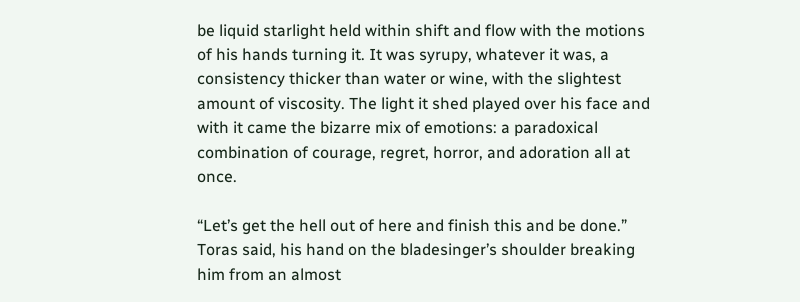be liquid starlight held within shift and flow with the motions of his hands turning it. It was syrupy, whatever it was, a consistency thicker than water or wine, with the slightest amount of viscosity. The light it shed played over his face and with it came the bizarre mix of emotions: a paradoxical combination of courage, regret, horror, and adoration all at once.

“Let’s get the hell out of here and finish this and be done.” Toras said, his hand on the bladesinger’s shoulder breaking him from an almost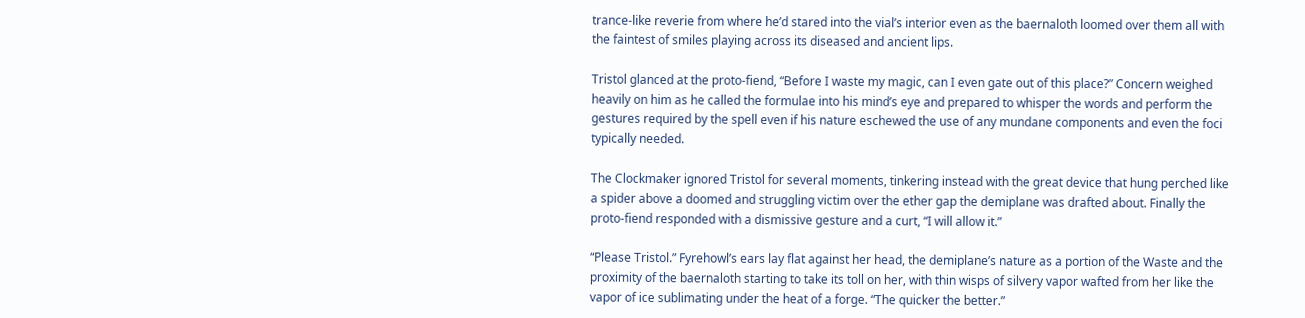trance-like reverie from where he’d stared into the vial’s interior even as the baernaloth loomed over them all with the faintest of smiles playing across its diseased and ancient lips.

Tristol glanced at the proto-fiend, “Before I waste my magic, can I even gate out of this place?” Concern weighed heavily on him as he called the formulae into his mind’s eye and prepared to whisper the words and perform the gestures required by the spell even if his nature eschewed the use of any mundane components and even the foci typically needed.

The Clockmaker ignored Tristol for several moments, tinkering instead with the great device that hung perched like a spider above a doomed and struggling victim over the ether gap the demiplane was drafted about. Finally the proto-fiend responded with a dismissive gesture and a curt, “I will allow it.”

“Please Tristol.” Fyrehowl’s ears lay flat against her head, the demiplane’s nature as a portion of the Waste and the proximity of the baernaloth starting to take its toll on her, with thin wisps of silvery vapor wafted from her like the vapor of ice sublimating under the heat of a forge. “The quicker the better.”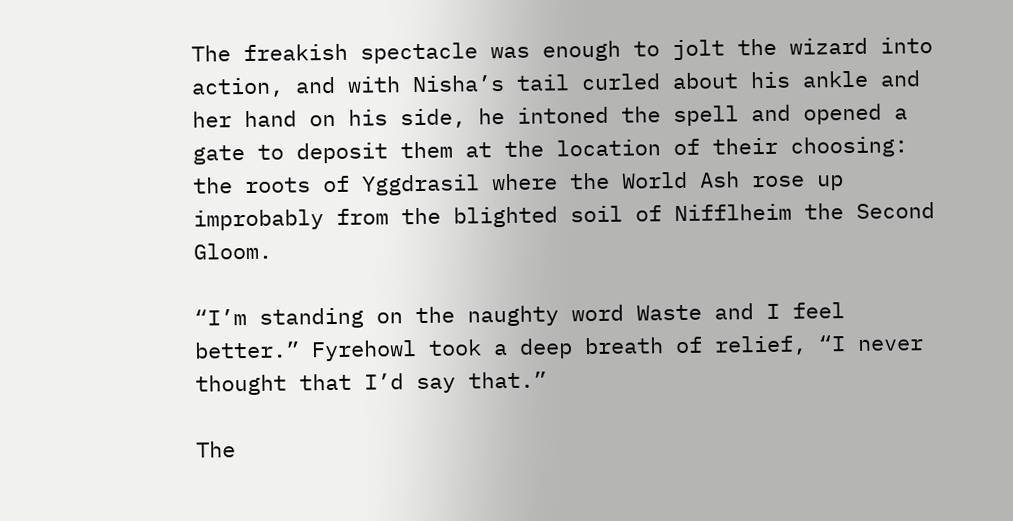The freakish spectacle was enough to jolt the wizard into action, and with Nisha’s tail curled about his ankle and her hand on his side, he intoned the spell and opened a gate to deposit them at the location of their choosing: the roots of Yggdrasil where the World Ash rose up improbably from the blighted soil of Nifflheim the Second Gloom.

“I’m standing on the naughty word Waste and I feel better.” Fyrehowl took a deep breath of relief, “I never thought that I’d say that.”

The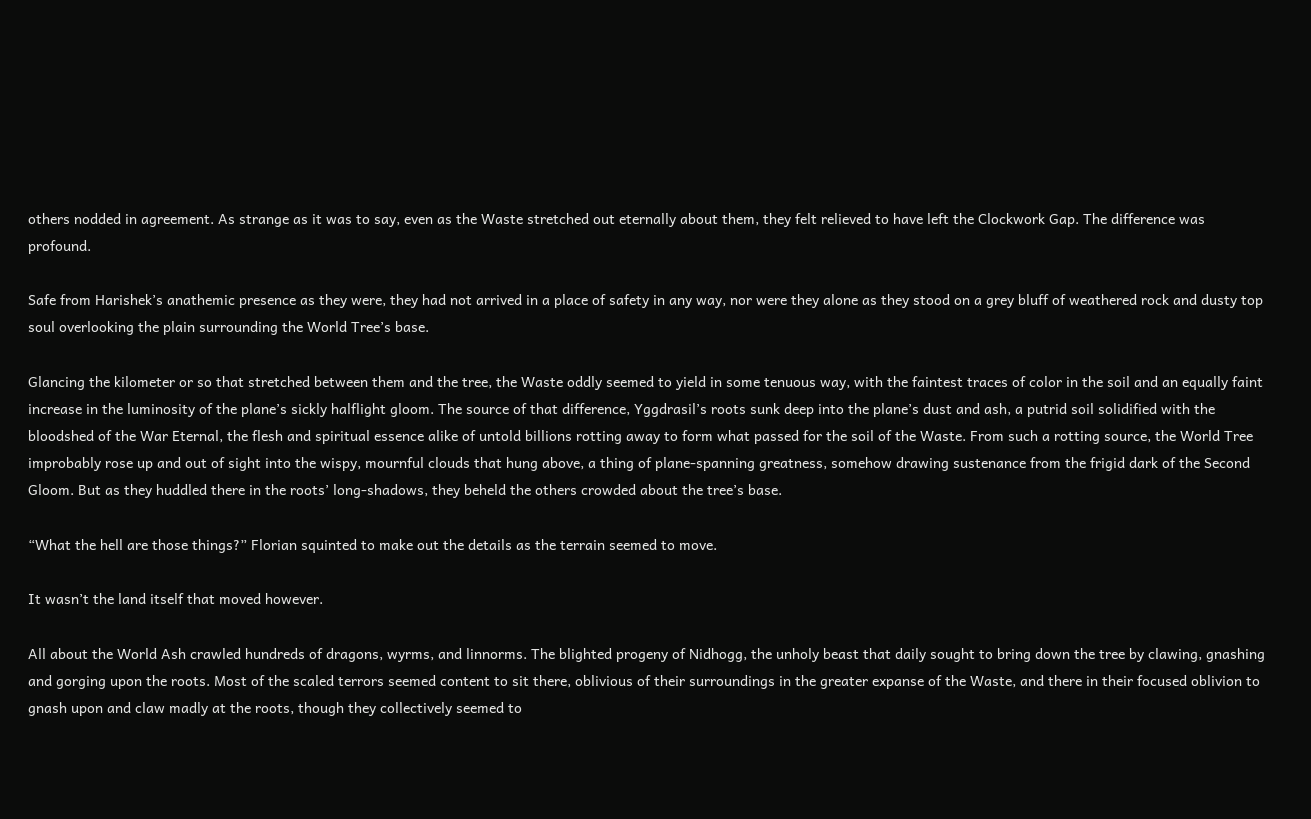others nodded in agreement. As strange as it was to say, even as the Waste stretched out eternally about them, they felt relieved to have left the Clockwork Gap. The difference was profound.

Safe from Harishek’s anathemic presence as they were, they had not arrived in a place of safety in any way, nor were they alone as they stood on a grey bluff of weathered rock and dusty top soul overlooking the plain surrounding the World Tree’s base.

Glancing the kilometer or so that stretched between them and the tree, the Waste oddly seemed to yield in some tenuous way, with the faintest traces of color in the soil and an equally faint increase in the luminosity of the plane’s sickly halflight gloom. The source of that difference, Yggdrasil’s roots sunk deep into the plane’s dust and ash, a putrid soil solidified with the bloodshed of the War Eternal, the flesh and spiritual essence alike of untold billions rotting away to form what passed for the soil of the Waste. From such a rotting source, the World Tree improbably rose up and out of sight into the wispy, mournful clouds that hung above, a thing of plane-spanning greatness, somehow drawing sustenance from the frigid dark of the Second Gloom. But as they huddled there in the roots’ long-shadows, they beheld the others crowded about the tree’s base.

“What the hell are those things?” Florian squinted to make out the details as the terrain seemed to move.

It wasn’t the land itself that moved however.

All about the World Ash crawled hundreds of dragons, wyrms, and linnorms. The blighted progeny of Nidhogg, the unholy beast that daily sought to bring down the tree by clawing, gnashing and gorging upon the roots. Most of the scaled terrors seemed content to sit there, oblivious of their surroundings in the greater expanse of the Waste, and there in their focused oblivion to gnash upon and claw madly at the roots, though they collectively seemed to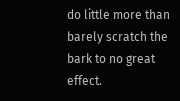do little more than barely scratch the bark to no great effect.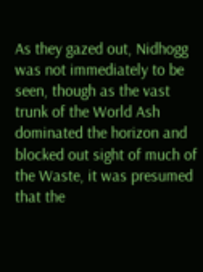As they gazed out, Nidhogg was not immediately to be seen, though as the vast trunk of the World Ash dominated the horizon and blocked out sight of much of the Waste, it was presumed that the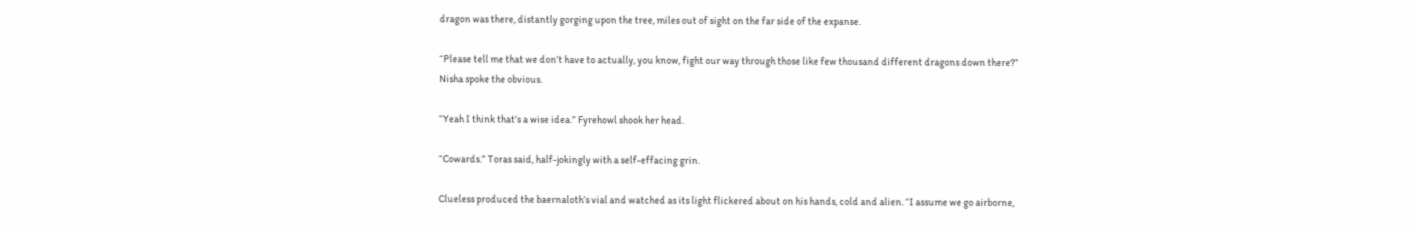dragon was there, distantly gorging upon the tree, miles out of sight on the far side of the expanse.

“Please tell me that we don’t have to actually, you know, fight our way through those like few thousand different dragons down there?” Nisha spoke the obvious.

“Yeah I think that’s a wise idea.” Fyrehowl shook her head.

“Cowards.” Toras said, half-jokingly with a self-effacing grin.

Clueless produced the baernaloth’s vial and watched as its light flickered about on his hands, cold and alien. “I assume we go airborne,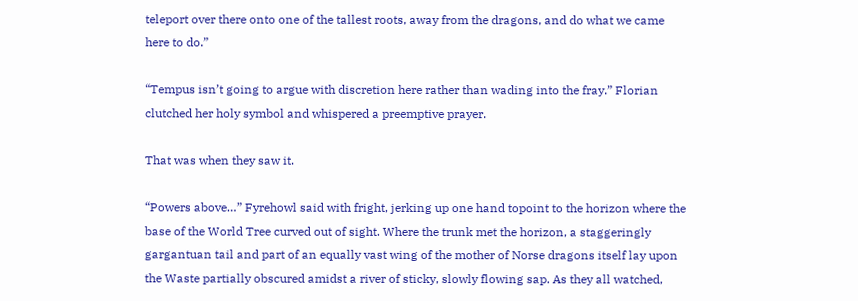teleport over there onto one of the tallest roots, away from the dragons, and do what we came here to do.”

“Tempus isn’t going to argue with discretion here rather than wading into the fray.” Florian clutched her holy symbol and whispered a preemptive prayer.

That was when they saw it.

“Powers above…” Fyrehowl said with fright, jerking up one hand topoint to the horizon where the base of the World Tree curved out of sight. Where the trunk met the horizon, a staggeringly gargantuan tail and part of an equally vast wing of the mother of Norse dragons itself lay upon the Waste partially obscured amidst a river of sticky, slowly flowing sap. As they all watched,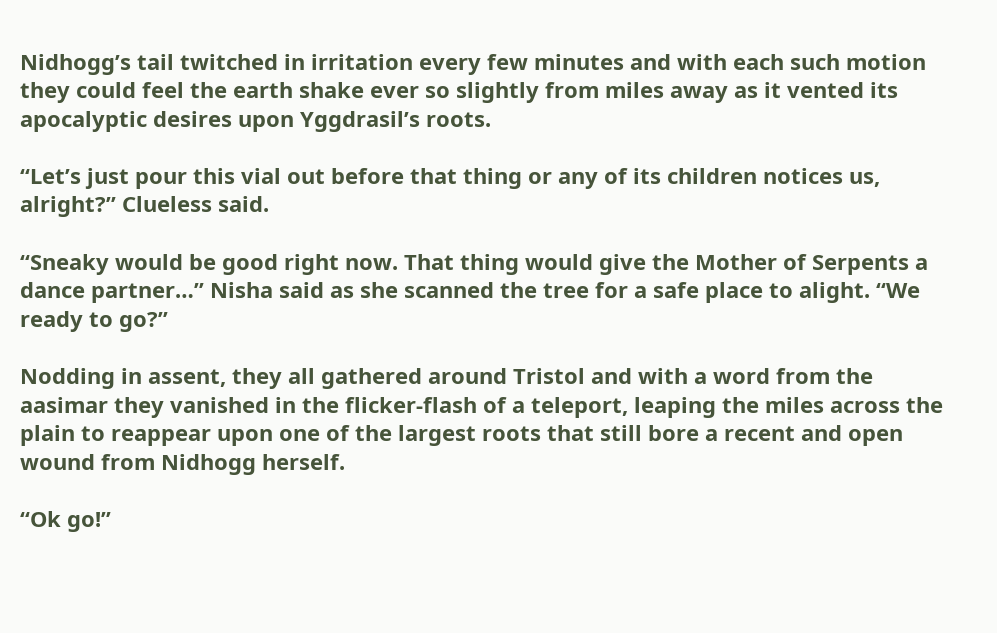Nidhogg’s tail twitched in irritation every few minutes and with each such motion they could feel the earth shake ever so slightly from miles away as it vented its apocalyptic desires upon Yggdrasil’s roots.

“Let’s just pour this vial out before that thing or any of its children notices us, alright?” Clueless said.

“Sneaky would be good right now. That thing would give the Mother of Serpents a dance partner…” Nisha said as she scanned the tree for a safe place to alight. “We ready to go?”

Nodding in assent, they all gathered around Tristol and with a word from the aasimar they vanished in the flicker-flash of a teleport, leaping the miles across the plain to reappear upon one of the largest roots that still bore a recent and open wound from Nidhogg herself.

“Ok go!”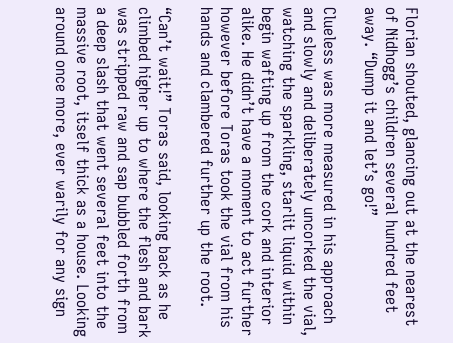Florian shouted, glancing out at the nearest of Nidhogg’s children several hundred feet away. “Dump it and let’s go!”

Clueless was more measured in his approach and slowly and deliberately uncorked the vial, watching the sparkling, starlit liquid within begin wafting up from the cork and interior alike. He didn’t have a moment to act further however before Toras took the vial from his hands and clambered further up the root.

“Can’t wait!” Toras said, looking back as he climbed higher up to where the flesh and bark was stripped raw and sap bubbled forth from a deep slash that went several feet into the massive root, itself thick as a house. Looking around once more, ever warily for any sign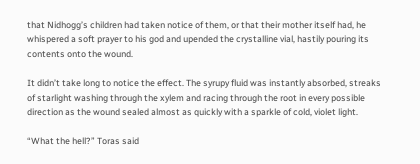that Nidhogg’s children had taken notice of them, or that their mother itself had, he whispered a soft prayer to his god and upended the crystalline vial, hastily pouring its contents onto the wound.

It didn’t take long to notice the effect. The syrupy fluid was instantly absorbed, streaks of starlight washing through the xylem and racing through the root in every possible direction as the wound sealed almost as quickly with a sparkle of cold, violet light.

“What the hell?” Toras said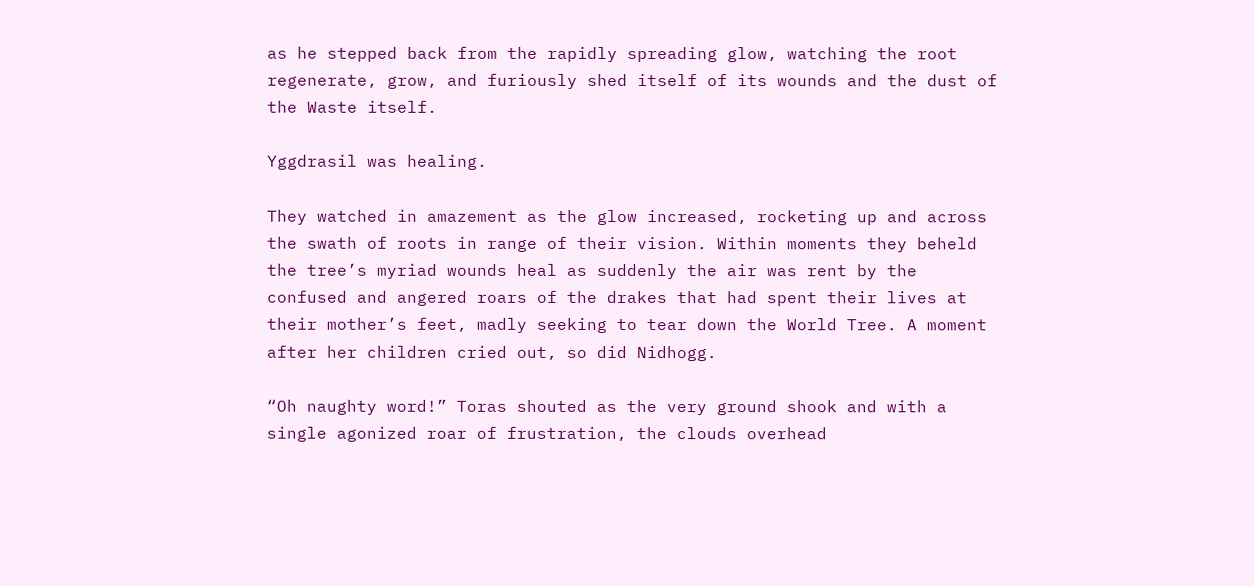as he stepped back from the rapidly spreading glow, watching the root regenerate, grow, and furiously shed itself of its wounds and the dust of the Waste itself.

Yggdrasil was healing.

They watched in amazement as the glow increased, rocketing up and across the swath of roots in range of their vision. Within moments they beheld the tree’s myriad wounds heal as suddenly the air was rent by the confused and angered roars of the drakes that had spent their lives at their mother’s feet, madly seeking to tear down the World Tree. A moment after her children cried out, so did Nidhogg.

“Oh naughty word!” Toras shouted as the very ground shook and with a single agonized roar of frustration, the clouds overhead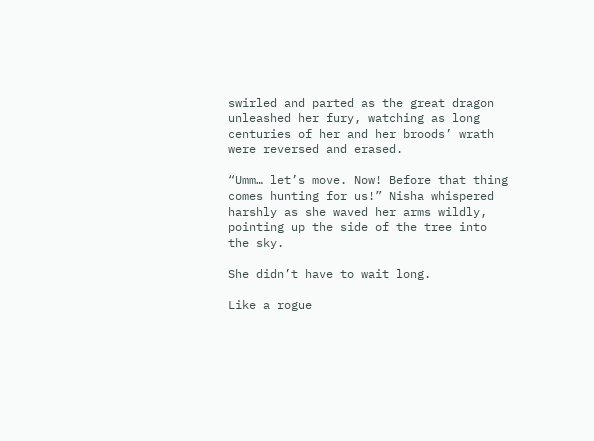swirled and parted as the great dragon unleashed her fury, watching as long centuries of her and her broods’ wrath were reversed and erased.

“Umm… let’s move. Now! Before that thing comes hunting for us!” Nisha whispered harshly as she waved her arms wildly, pointing up the side of the tree into the sky.

She didn’t have to wait long.

Like a rogue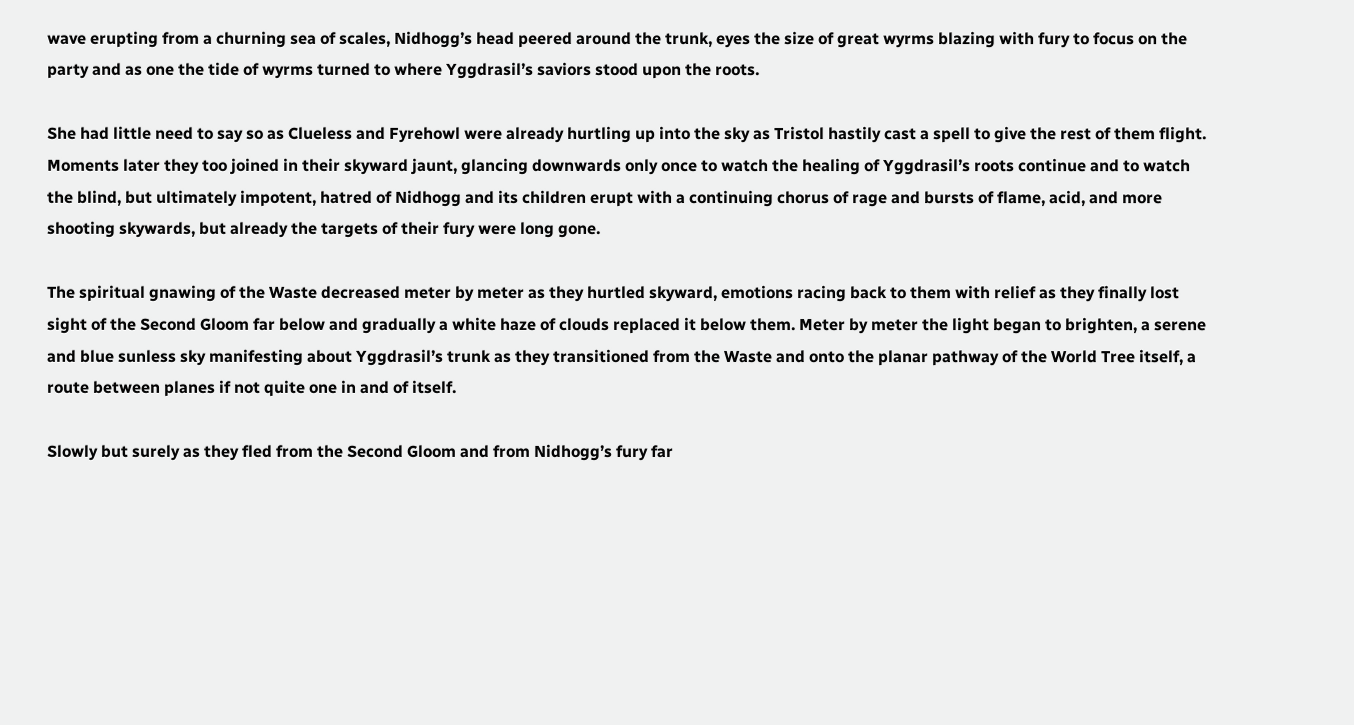wave erupting from a churning sea of scales, Nidhogg’s head peered around the trunk, eyes the size of great wyrms blazing with fury to focus on the party and as one the tide of wyrms turned to where Yggdrasil’s saviors stood upon the roots.

She had little need to say so as Clueless and Fyrehowl were already hurtling up into the sky as Tristol hastily cast a spell to give the rest of them flight. Moments later they too joined in their skyward jaunt, glancing downwards only once to watch the healing of Yggdrasil’s roots continue and to watch the blind, but ultimately impotent, hatred of Nidhogg and its children erupt with a continuing chorus of rage and bursts of flame, acid, and more shooting skywards, but already the targets of their fury were long gone.

The spiritual gnawing of the Waste decreased meter by meter as they hurtled skyward, emotions racing back to them with relief as they finally lost sight of the Second Gloom far below and gradually a white haze of clouds replaced it below them. Meter by meter the light began to brighten, a serene and blue sunless sky manifesting about Yggdrasil’s trunk as they transitioned from the Waste and onto the planar pathway of the World Tree itself, a route between planes if not quite one in and of itself.

Slowly but surely as they fled from the Second Gloom and from Nidhogg’s fury far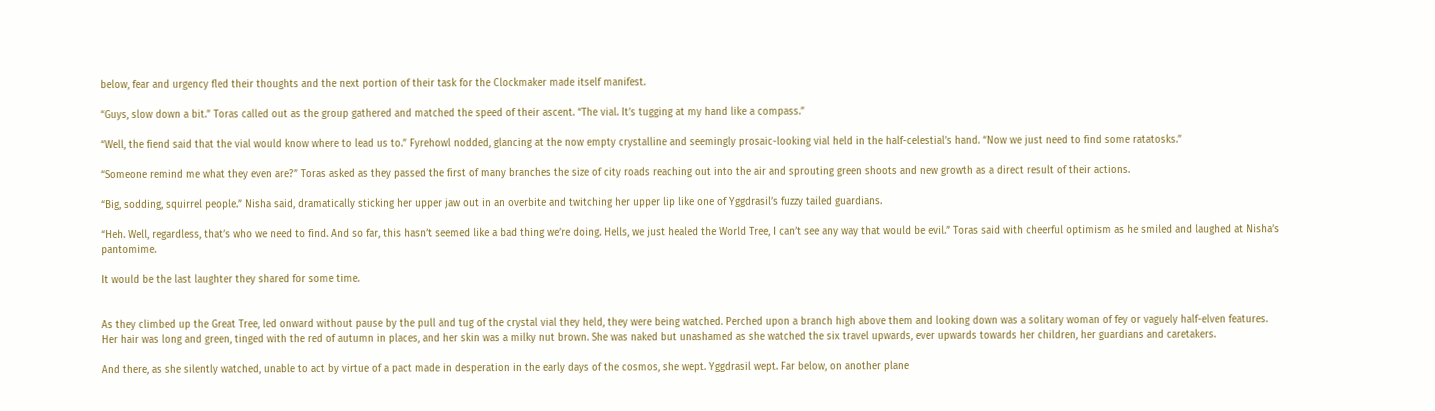below, fear and urgency fled their thoughts and the next portion of their task for the Clockmaker made itself manifest.

“Guys, slow down a bit.” Toras called out as the group gathered and matched the speed of their ascent. “The vial. It’s tugging at my hand like a compass.”

“Well, the fiend said that the vial would know where to lead us to.” Fyrehowl nodded, glancing at the now empty crystalline and seemingly prosaic-looking vial held in the half-celestial’s hand. “Now we just need to find some ratatosks.”

“Someone remind me what they even are?” Toras asked as they passed the first of many branches the size of city roads reaching out into the air and sprouting green shoots and new growth as a direct result of their actions.

“Big, sodding, squirrel people.” Nisha said, dramatically sticking her upper jaw out in an overbite and twitching her upper lip like one of Yggdrasil’s fuzzy tailed guardians.

“Heh. Well, regardless, that’s who we need to find. And so far, this hasn’t seemed like a bad thing we’re doing. Hells, we just healed the World Tree, I can’t see any way that would be evil.” Toras said with cheerful optimism as he smiled and laughed at Nisha’s pantomime.

It would be the last laughter they shared for some time.


As they climbed up the Great Tree, led onward without pause by the pull and tug of the crystal vial they held, they were being watched. Perched upon a branch high above them and looking down was a solitary woman of fey or vaguely half-elven features. Her hair was long and green, tinged with the red of autumn in places, and her skin was a milky nut brown. She was naked but unashamed as she watched the six travel upwards, ever upwards towards her children, her guardians and caretakers.

And there, as she silently watched, unable to act by virtue of a pact made in desperation in the early days of the cosmos, she wept. Yggdrasil wept. Far below, on another plane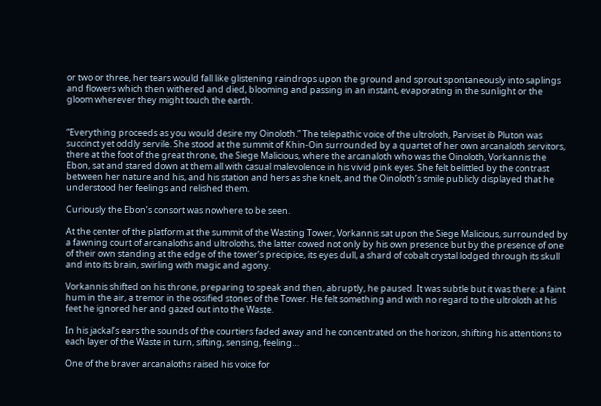or two or three, her tears would fall like glistening raindrops upon the ground and sprout spontaneously into saplings and flowers which then withered and died, blooming and passing in an instant, evaporating in the sunlight or the gloom wherever they might touch the earth.


“Everything proceeds as you would desire my Oinoloth.” The telepathic voice of the ultroloth, Parviset ib Pluton was succinct yet oddly servile. She stood at the summit of Khin-Oin surrounded by a quartet of her own arcanaloth servitors, there at the foot of the great throne, the Siege Malicious, where the arcanaloth who was the Oinoloth, Vorkannis the Ebon, sat and stared down at them all with casual malevolence in his vivid pink eyes. She felt belittled by the contrast between her nature and his, and his station and hers as she knelt, and the Oinoloth’s smile publicly displayed that he understood her feelings and relished them.

Curiously the Ebon’s consort was nowhere to be seen.

At the center of the platform at the summit of the Wasting Tower, Vorkannis sat upon the Siege Malicious, surrounded by a fawning court of arcanaloths and ultroloths, the latter cowed not only by his own presence but by the presence of one of their own standing at the edge of the tower’s precipice, its eyes dull, a shard of cobalt crystal lodged through its skull and into its brain, swirling with magic and agony.

Vorkannis shifted on his throne, preparing to speak and then, abruptly, he paused. It was subtle but it was there: a faint hum in the air, a tremor in the ossified stones of the Tower. He felt something and with no regard to the ultroloth at his feet he ignored her and gazed out into the Waste.

In his jackal’s ears the sounds of the courtiers faded away and he concentrated on the horizon, shifting his attentions to each layer of the Waste in turn, sifting, sensing, feeling…

One of the braver arcanaloths raised his voice for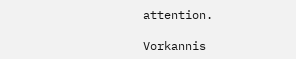attention.

Vorkannis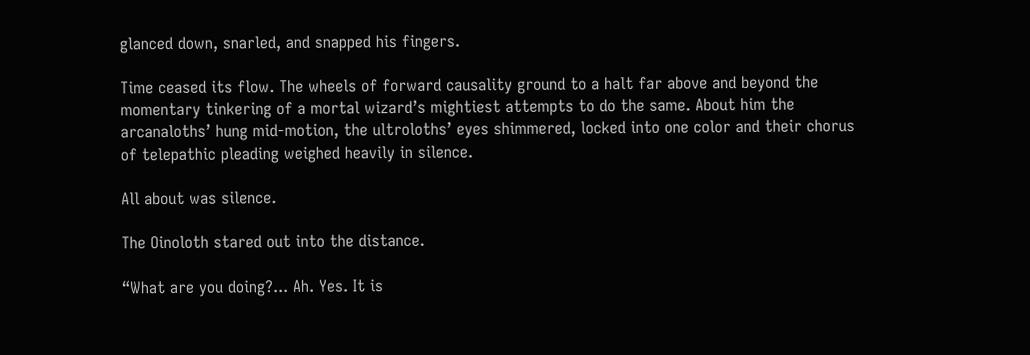glanced down, snarled, and snapped his fingers.

Time ceased its flow. The wheels of forward causality ground to a halt far above and beyond the momentary tinkering of a mortal wizard’s mightiest attempts to do the same. About him the arcanaloths’ hung mid-motion, the ultroloths’ eyes shimmered, locked into one color and their chorus of telepathic pleading weighed heavily in silence.

All about was silence.

The Oinoloth stared out into the distance.

“What are you doing?... Ah. Yes. It is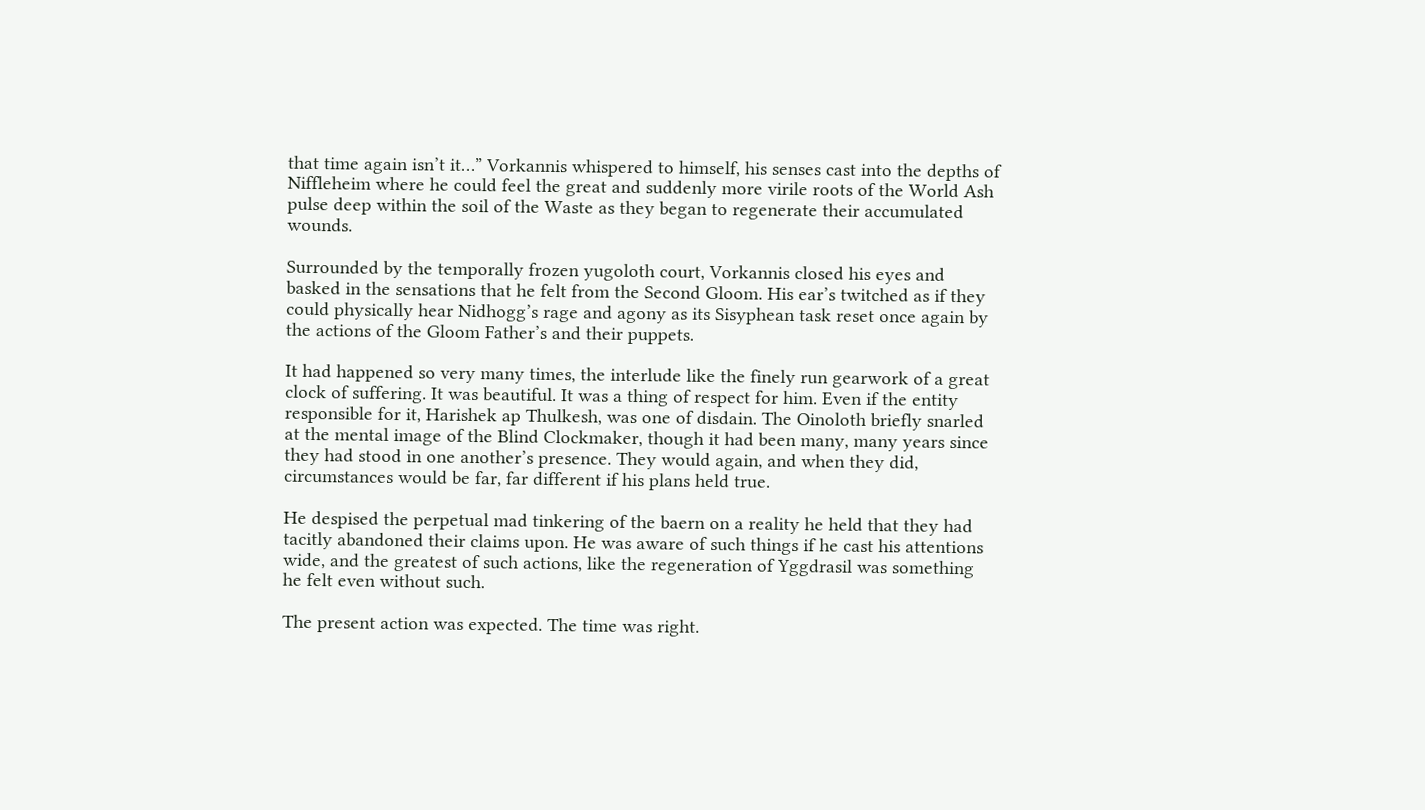that time again isn’t it…” Vorkannis whispered to himself, his senses cast into the depths of Niffleheim where he could feel the great and suddenly more virile roots of the World Ash pulse deep within the soil of the Waste as they began to regenerate their accumulated wounds.

Surrounded by the temporally frozen yugoloth court, Vorkannis closed his eyes and basked in the sensations that he felt from the Second Gloom. His ear’s twitched as if they could physically hear Nidhogg’s rage and agony as its Sisyphean task reset once again by the actions of the Gloom Father’s and their puppets.

It had happened so very many times, the interlude like the finely run gearwork of a great clock of suffering. It was beautiful. It was a thing of respect for him. Even if the entity responsible for it, Harishek ap Thulkesh, was one of disdain. The Oinoloth briefly snarled at the mental image of the Blind Clockmaker, though it had been many, many years since they had stood in one another’s presence. They would again, and when they did, circumstances would be far, far different if his plans held true.

He despised the perpetual mad tinkering of the baern on a reality he held that they had tacitly abandoned their claims upon. He was aware of such things if he cast his attentions wide, and the greatest of such actions, like the regeneration of Yggdrasil was something he felt even without such.

The present action was expected. The time was right.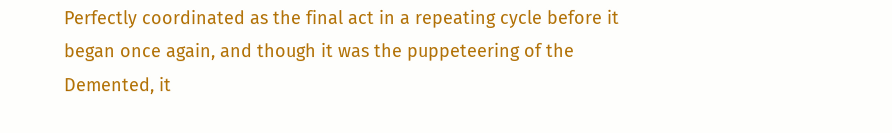Perfectly coordinated as the final act in a repeating cycle before it began once again, and though it was the puppeteering of the Demented, it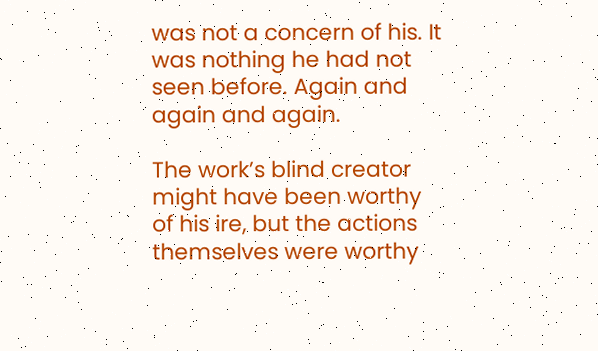was not a concern of his. It was nothing he had not seen before. Again and again and again.

The work’s blind creator might have been worthy of his ire, but the actions themselves were worthy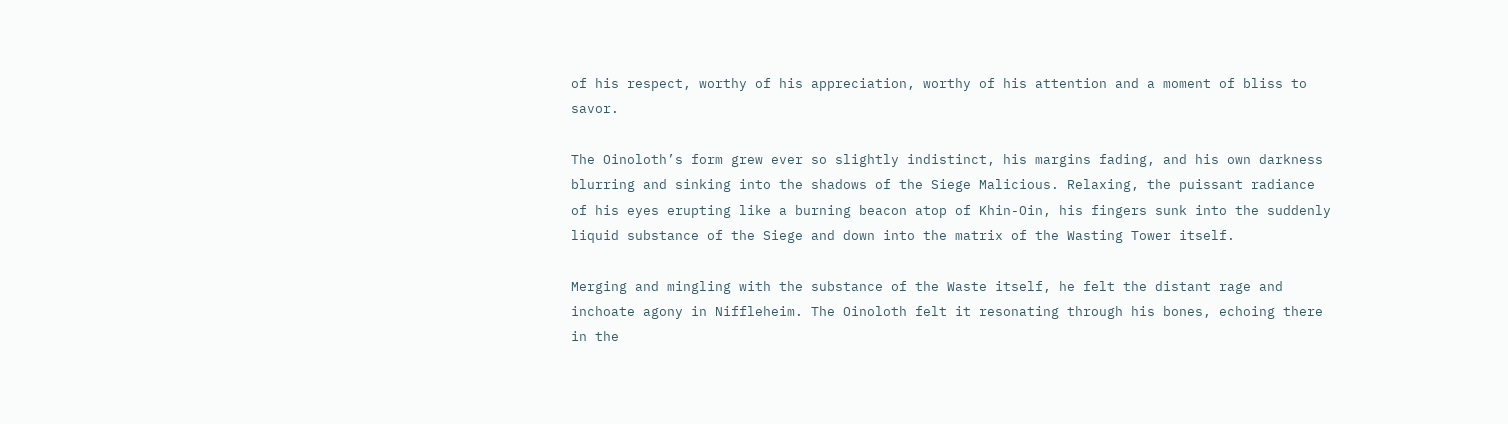of his respect, worthy of his appreciation, worthy of his attention and a moment of bliss to savor.

The Oinoloth’s form grew ever so slightly indistinct, his margins fading, and his own darkness blurring and sinking into the shadows of the Siege Malicious. Relaxing, the puissant radiance of his eyes erupting like a burning beacon atop of Khin-Oin, his fingers sunk into the suddenly liquid substance of the Siege and down into the matrix of the Wasting Tower itself.

Merging and mingling with the substance of the Waste itself, he felt the distant rage and inchoate agony in Niffleheim. The Oinoloth felt it resonating through his bones, echoing there in the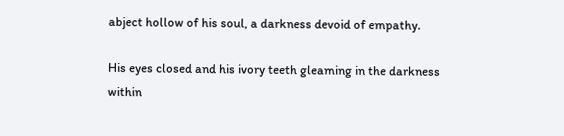abject hollow of his soul, a darkness devoid of empathy.

His eyes closed and his ivory teeth gleaming in the darkness within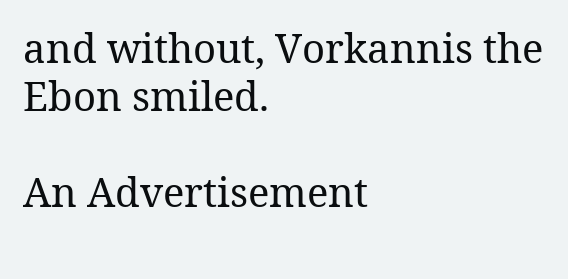and without, Vorkannis the Ebon smiled.

An Advertisement